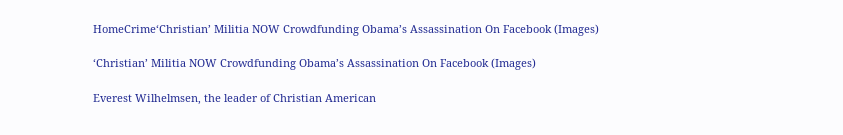HomeCrime‘Christian’ Militia NOW Crowdfunding Obama’s Assassination On Facebook (Images)

‘Christian’ Militia NOW Crowdfunding Obama’s Assassination On Facebook (Images)

Everest Wilhelmsen, the leader of Christian American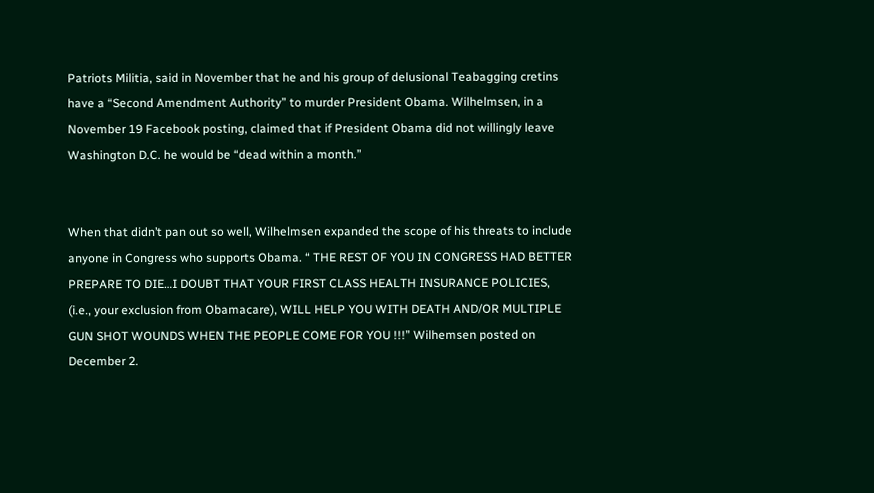Patriots Militia, said in November that he and his group of delusional Teabagging cretins have a “Second Amendment Authority” to murder President Obama. Wilhelmsen, in a November 19 Facebook posting, claimed that if President Obama did not willingly leave Washington D.C. he would be “dead within a month.”


When that didn’t pan out so well, Wilhelmsen expanded the scope of his threats to include anyone in Congress who supports Obama. “ THE REST OF YOU IN CONGRESS HAD BETTER PREPARE TO DIE…I DOUBT THAT YOUR FIRST CLASS HEALTH INSURANCE POLICIES, (i.e., your exclusion from Obamacare), WILL HELP YOU WITH DEATH AND/OR MULTIPLE GUN SHOT WOUNDS WHEN THE PEOPLE COME FOR YOU !!!” Wilhemsen posted on December 2.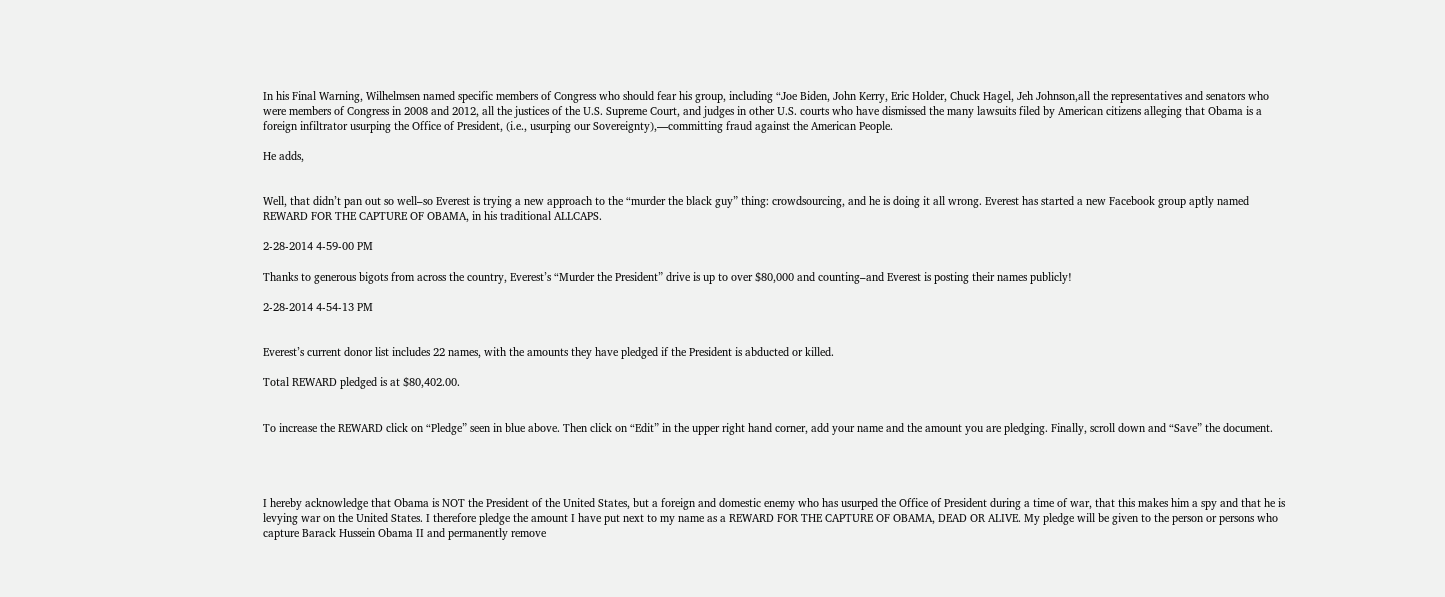In his Final Warning, Wilhelmsen named specific members of Congress who should fear his group, including “Joe Biden, John Kerry, Eric Holder, Chuck Hagel, Jeh Johnson,all the representatives and senators who were members of Congress in 2008 and 2012, all the justices of the U.S. Supreme Court, and judges in other U.S. courts who have dismissed the many lawsuits filed by American citizens alleging that Obama is a foreign infiltrator usurping the Office of President, (i.e., usurping our Sovereignty),—committing fraud against the American People.

He adds,


Well, that didn’t pan out so well–so Everest is trying a new approach to the “murder the black guy” thing: crowdsourcing, and he is doing it all wrong. Everest has started a new Facebook group aptly named REWARD FOR THE CAPTURE OF OBAMA, in his traditional ALLCAPS.

2-28-2014 4-59-00 PM

Thanks to generous bigots from across the country, Everest’s “Murder the President” drive is up to over $80,000 and counting–and Everest is posting their names publicly!

2-28-2014 4-54-13 PM


Everest’s current donor list includes 22 names, with the amounts they have pledged if the President is abducted or killed.

Total REWARD pledged is at $80,402.00.


To increase the REWARD click on “Pledge” seen in blue above. Then click on “Edit” in the upper right hand corner, add your name and the amount you are pledging. Finally, scroll down and “Save” the document.




I hereby acknowledge that Obama is NOT the President of the United States, but a foreign and domestic enemy who has usurped the Office of President during a time of war, that this makes him a spy and that he is levying war on the United States. I therefore pledge the amount I have put next to my name as a REWARD FOR THE CAPTURE OF OBAMA, DEAD OR ALIVE. My pledge will be given to the person or persons who capture Barack Hussein Obama II and permanently remove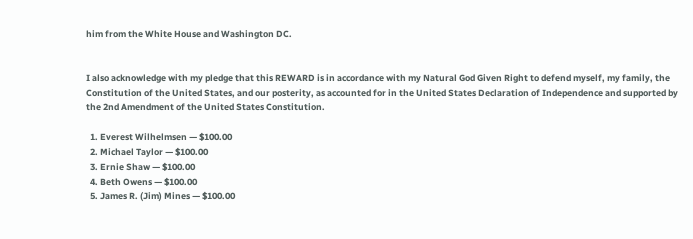him from the White House and Washington DC.


I also acknowledge with my pledge that this REWARD is in accordance with my Natural God Given Right to defend myself, my family, the Constitution of the United States, and our posterity, as accounted for in the United States Declaration of Independence and supported by the 2nd Amendment of the United States Constitution.

  1. Everest Wilhelmsen — $100.00
  2. Michael Taylor — $100.00
  3. Ernie Shaw — $100.00
  4. Beth Owens — $100.00
  5. James R. (Jim) Mines — $100.00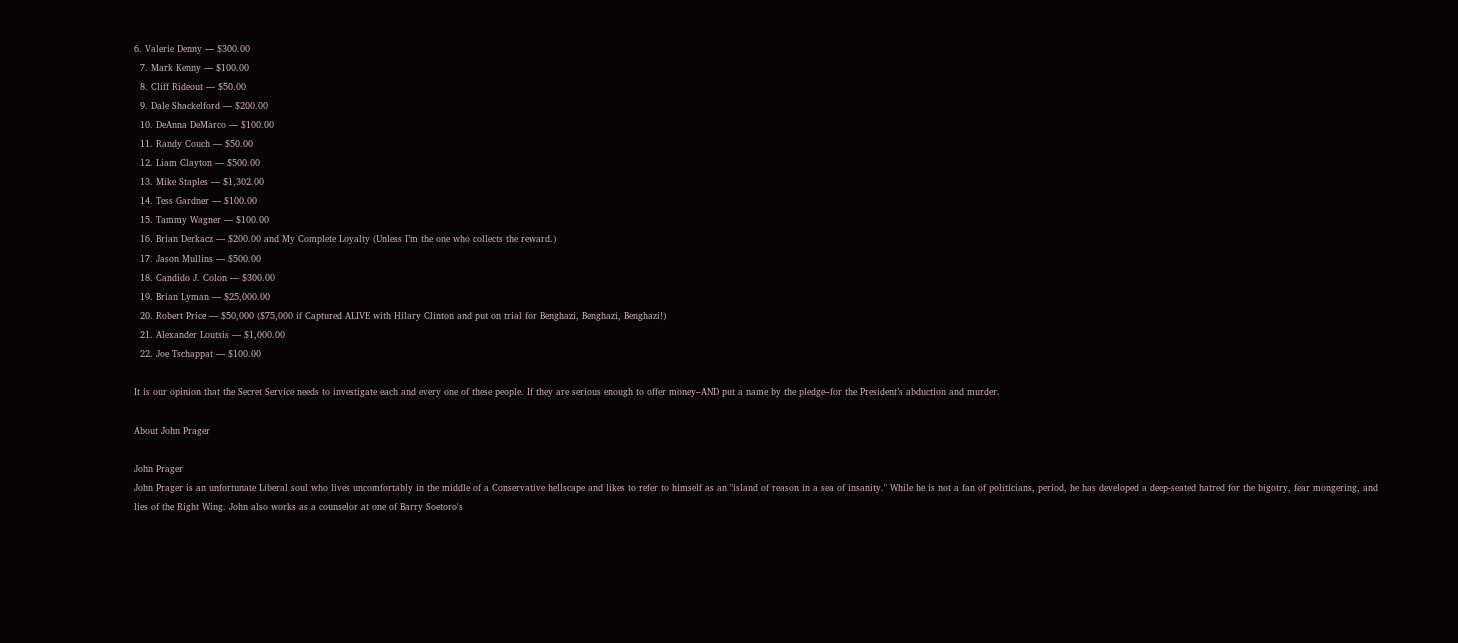6. Valerie Denny — $300.00
  7. Mark Kenny — $100.00
  8. Cliff Rideout — $50.00
  9. Dale Shackelford — $200.00
  10. DeAnna DeMarco — $100.00
  11. Randy Couch — $50.00
  12. Liam Clayton — $500.00
  13. Mike Staples — $1,302.00
  14. Tess Gardner — $100.00
  15. Tammy Wagner — $100.00
  16. Brian Derkacz — $200.00 and My Complete Loyalty (Unless I’m the one who collects the reward.)
  17. Jason Mullins — $500.00
  18. Candido J. Colon — $300.00
  19. Brian Lyman — $25,000.00
  20. Robert Price — $50,000 ($75,000 if Captured ALIVE with Hilary Clinton and put on trial for Benghazi, Benghazi, Benghazi!)
  21. Alexander Loutsis — $1,000.00
  22. Joe Tschappat — $100.00

It is our opinion that the Secret Service needs to investigate each and every one of these people. If they are serious enough to offer money–AND put a name by the pledge–for the President’s abduction and murder.

About John Prager

John Prager
John Prager is an unfortunate Liberal soul who lives uncomfortably in the middle of a Conservative hellscape and likes to refer to himself as an "island of reason in a sea of insanity." While he is not a fan of politicians, period, he has developed a deep-seated hatred for the bigotry, fear mongering, and lies of the Right Wing. John also works as a counselor at one of Barry Soetoro's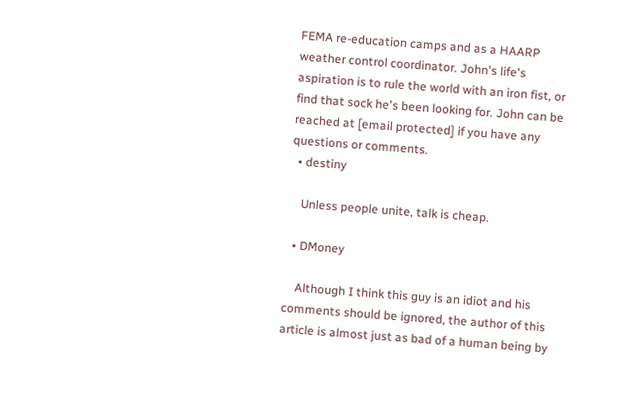FEMA re-education camps and as a HAARP weather control coordinator. John's life's aspiration is to rule the world with an iron fist, or find that sock he's been looking for. John can be reached at [email protected] if you have any questions or comments.
  • destiny

    Unless people unite, talk is cheap.

  • DMoney

    Although I think this guy is an idiot and his comments should be ignored, the author of this article is almost just as bad of a human being by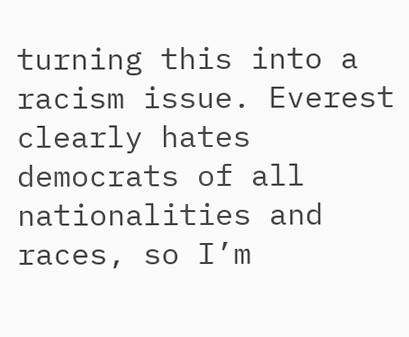turning this into a racism issue. Everest clearly hates democrats of all nationalities and races, so I’m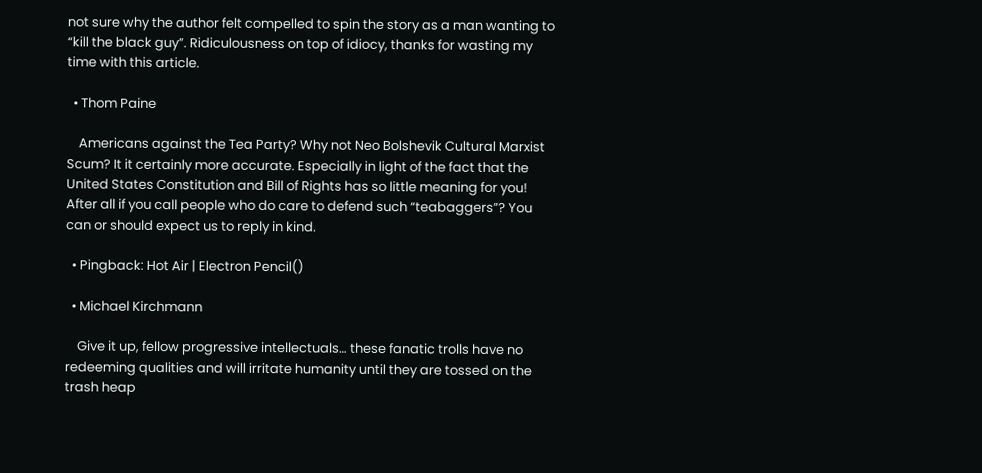not sure why the author felt compelled to spin the story as a man wanting to “kill the black guy”. Ridiculousness on top of idiocy, thanks for wasting my time with this article.

  • Thom Paine

    Americans against the Tea Party? Why not Neo Bolshevik Cultural Marxist Scum? It it certainly more accurate. Especially in light of the fact that the United States Constitution and Bill of Rights has so little meaning for you! After all if you call people who do care to defend such “teabaggers”? You can or should expect us to reply in kind.

  • Pingback: Hot Air | Electron Pencil()

  • Michael Kirchmann

    Give it up, fellow progressive intellectuals… these fanatic trolls have no redeeming qualities and will irritate humanity until they are tossed on the trash heap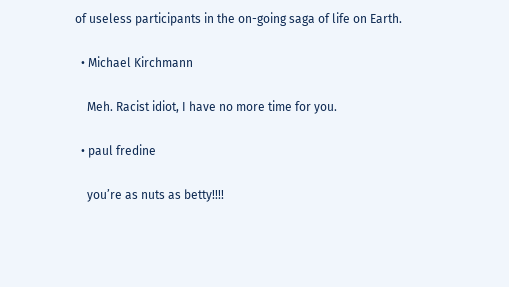of useless participants in the on-going saga of life on Earth.

  • Michael Kirchmann

    Meh. Racist idiot, I have no more time for you.

  • paul fredine

    you’re as nuts as betty!!!!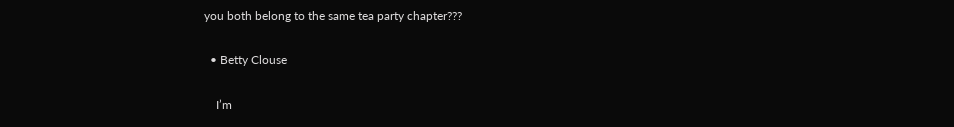you both belong to the same tea party chapter???

  • Betty Clouse

    I’m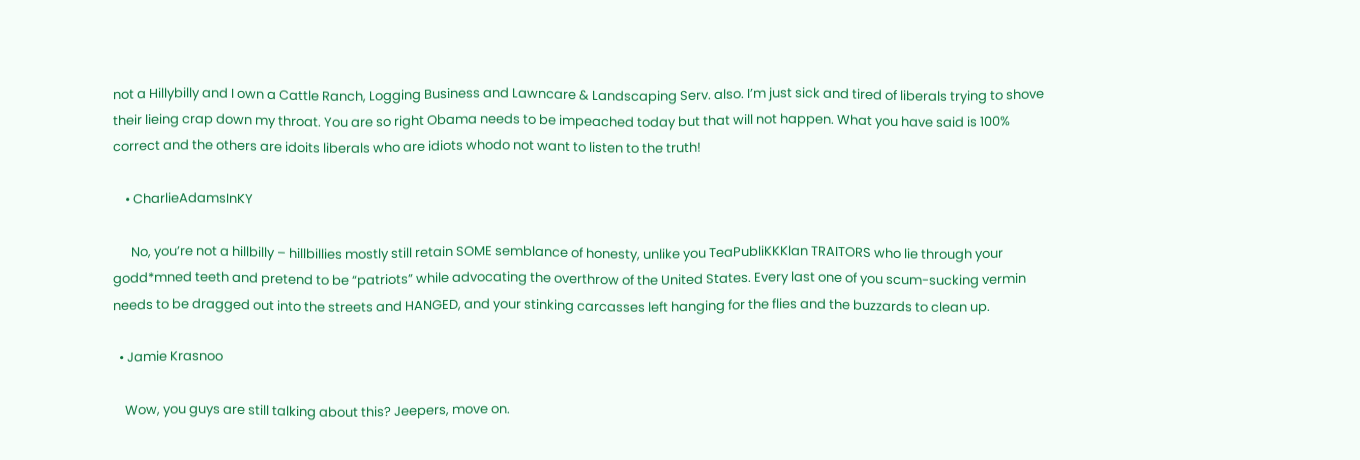not a Hillybilly and I own a Cattle Ranch, Logging Business and Lawncare & Landscaping Serv. also. I’m just sick and tired of liberals trying to shove their lieing crap down my throat. You are so right Obama needs to be impeached today but that will not happen. What you have said is 100% correct and the others are idoits liberals who are idiots whodo not want to listen to the truth!

    • CharlieAdamsInKY

      No, you’re not a hillbilly – hillbillies mostly still retain SOME semblance of honesty, unlike you TeaPubliKKKlan TRAITORS who lie through your godd*mned teeth and pretend to be “patriots” while advocating the overthrow of the United States. Every last one of you scum-sucking vermin needs to be dragged out into the streets and HANGED, and your stinking carcasses left hanging for the flies and the buzzards to clean up.

  • Jamie Krasnoo

    Wow, you guys are still talking about this? Jeepers, move on.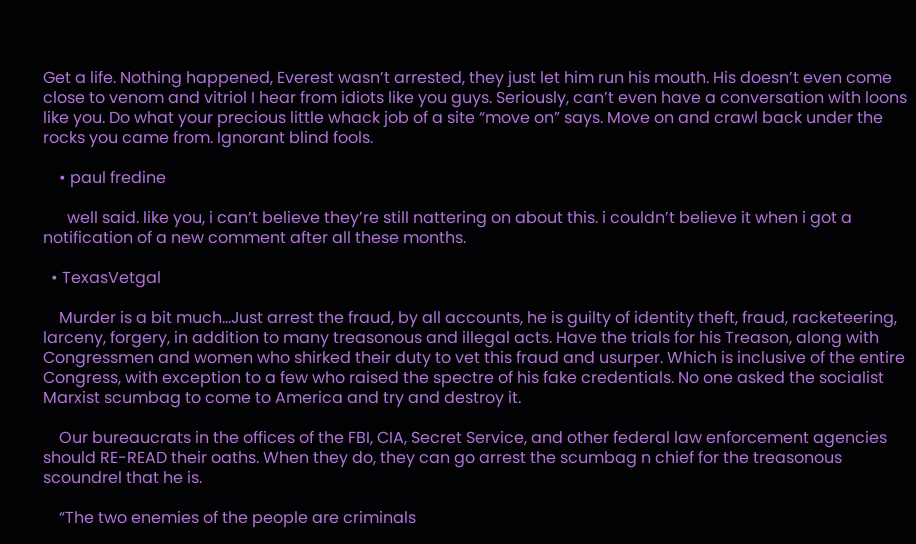Get a life. Nothing happened, Everest wasn’t arrested, they just let him run his mouth. His doesn’t even come close to venom and vitriol I hear from idiots like you guys. Seriously, can’t even have a conversation with loons like you. Do what your precious little whack job of a site “move on” says. Move on and crawl back under the rocks you came from. Ignorant blind fools.

    • paul fredine

      well said. like you, i can’t believe they’re still nattering on about this. i couldn’t believe it when i got a notification of a new comment after all these months.

  • TexasVetgal

    Murder is a bit much…Just arrest the fraud, by all accounts, he is guilty of identity theft, fraud, racketeering, larceny, forgery, in addition to many treasonous and illegal acts. Have the trials for his Treason, along with Congressmen and women who shirked their duty to vet this fraud and usurper. Which is inclusive of the entire Congress, with exception to a few who raised the spectre of his fake credentials. No one asked the socialist Marxist scumbag to come to America and try and destroy it.

    Our bureaucrats in the offices of the FBI, CIA, Secret Service, and other federal law enforcement agencies should RE-READ their oaths. When they do, they can go arrest the scumbag n chief for the treasonous scoundrel that he is.

    “The two enemies of the people are criminals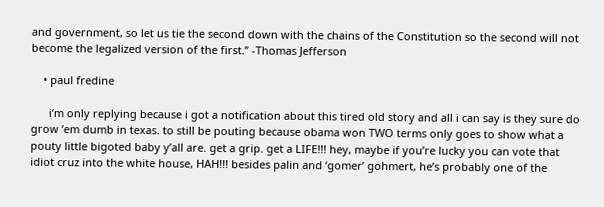and government, so let us tie the second down with the chains of the Constitution so the second will not become the legalized version of the first.” -Thomas Jefferson

    • paul fredine

      i’m only replying because i got a notification about this tired old story and all i can say is they sure do grow ’em dumb in texas. to still be pouting because obama won TWO terms only goes to show what a pouty little bigoted baby y’all are. get a grip. get a LIFE!!! hey, maybe if you’re lucky you can vote that idiot cruz into the white house, HAH!!! besides palin and ‘gomer’ gohmert, he’s probably one of the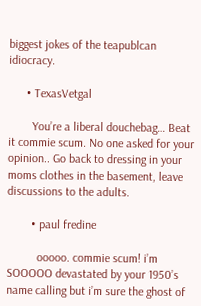biggest jokes of the teapublcan idiocracy.

      • TexasVetgal

        You’re a liberal douchebag… Beat it commie scum. No one asked for your opinion.. Go back to dressing in your moms clothes in the basement, leave discussions to the adults.

        • paul fredine

          ooooo. commie scum! i’m SOOOOO devastated by your 1950’s name calling but i’m sure the ghost of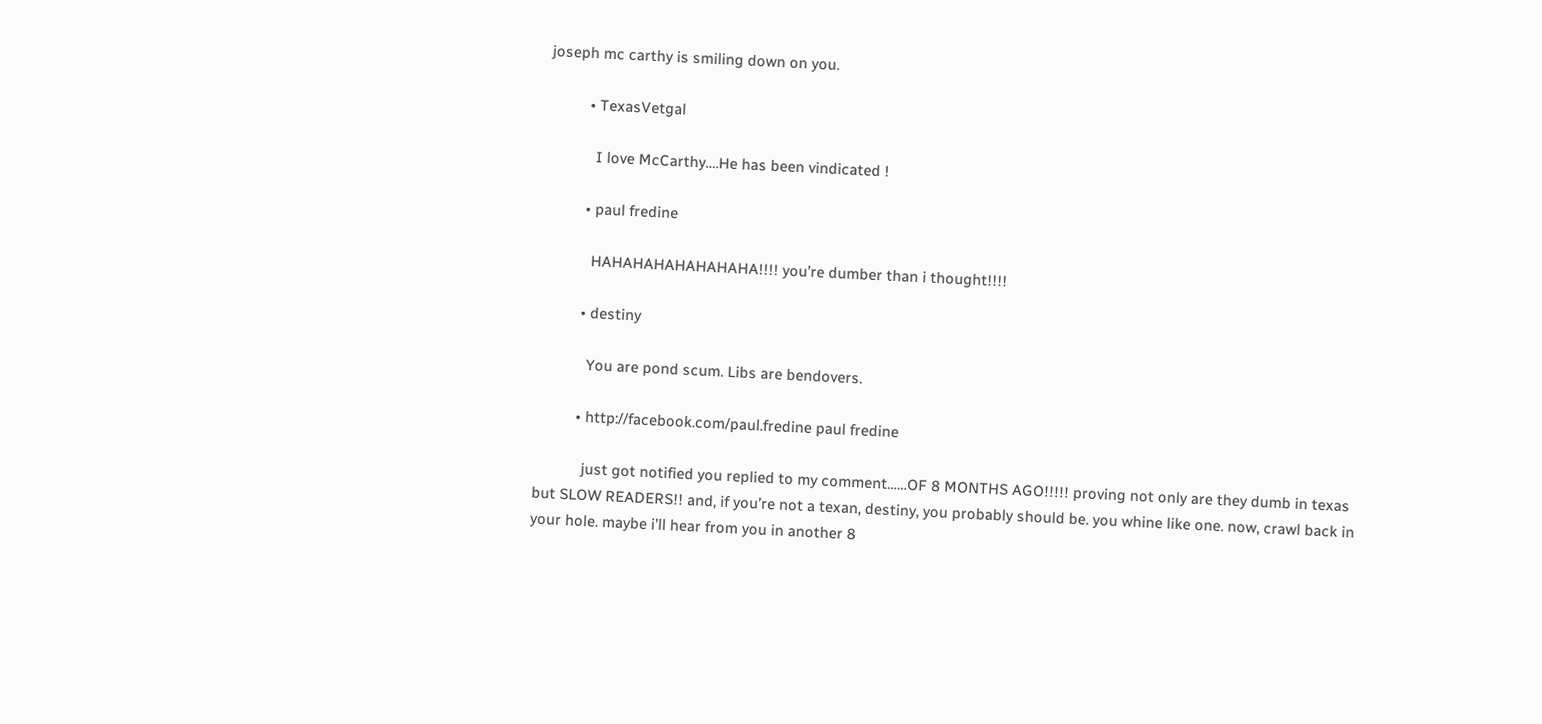joseph mc carthy is smiling down on you.

          • TexasVetgal

            I love McCarthy….He has been vindicated !

          • paul fredine

            HAHAHAHAHAHAHAHA!!!! you’re dumber than i thought!!!!

          • destiny

            You are pond scum. Libs are bendovers.

          • http://facebook.com/paul.fredine paul fredine

            just got notified you replied to my comment……OF 8 MONTHS AGO!!!!! proving not only are they dumb in texas but SLOW READERS!! and, if you’re not a texan, destiny, you probably should be. you whine like one. now, crawl back in your hole. maybe i’ll hear from you in another 8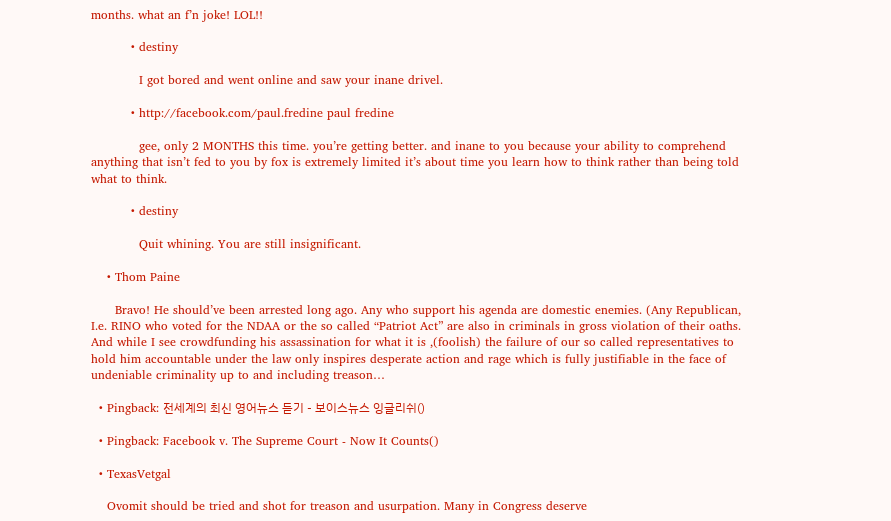months. what an f’n joke! LOL!!

          • destiny

            I got bored and went online and saw your inane drivel.

          • http://facebook.com/paul.fredine paul fredine

            gee, only 2 MONTHS this time. you’re getting better. and inane to you because your ability to comprehend anything that isn’t fed to you by fox is extremely limited it’s about time you learn how to think rather than being told what to think.

          • destiny

            Quit whining. You are still insignificant.

    • Thom Paine

      Bravo! He should’ve been arrested long ago. Any who support his agenda are domestic enemies. (Any Republican, I.e. RINO who voted for the NDAA or the so called “Patriot Act” are also in criminals in gross violation of their oaths. And while I see crowdfunding his assassination for what it is ,(foolish) the failure of our so called representatives to hold him accountable under the law only inspires desperate action and rage which is fully justifiable in the face of undeniable criminality up to and including treason…

  • Pingback: 전세계의 최신 영어뉴스 듣기 - 보이스뉴스 잉글리쉬()

  • Pingback: Facebook v. The Supreme Court - Now It Counts()

  • TexasVetgal

    Ovomit should be tried and shot for treason and usurpation. Many in Congress deserve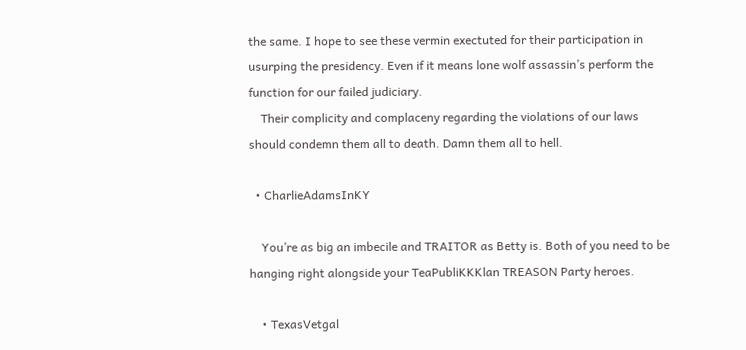the same. I hope to see these vermin exectuted for their participation in usurping the presidency. Even if it means lone wolf assassin’s perform the function for our failed judiciary.
    Their complicity and complaceny regarding the violations of our laws should condemn them all to death. Damn them all to hell.

  • CharlieAdamsInKY

    You’re as big an imbecile and TRAITOR as Betty is. Both of you need to be hanging right alongside your TeaPubliKKKlan TREASON Party heroes.

    • TexasVetgal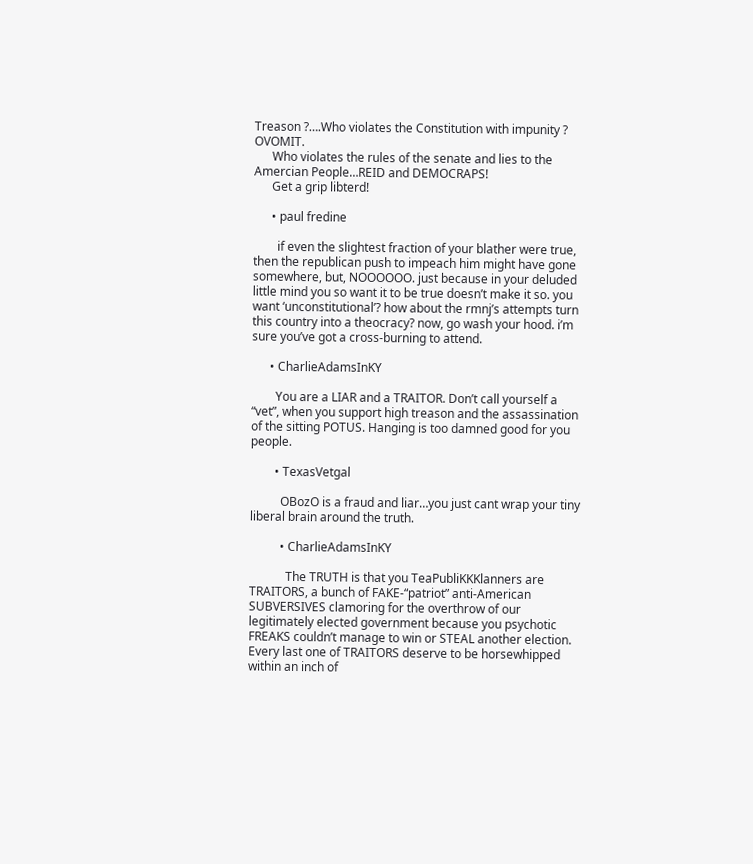Treason ?….Who violates the Constitution with impunity ? OVOMIT.
      Who violates the rules of the senate and lies to the Amercian People…REID and DEMOCRAPS!
      Get a grip libterd!

      • paul fredine

        if even the slightest fraction of your blather were true, then the republican push to impeach him might have gone somewhere, but, NOOOOOO. just because in your deluded little mind you so want it to be true doesn’t make it so. you want ‘unconstitutional’? how about the rmnj’s attempts turn this country into a theocracy? now, go wash your hood. i’m sure you’ve got a cross-burning to attend.

      • CharlieAdamsInKY

        You are a LIAR and a TRAITOR. Don’t call yourself a “vet”, when you support high treason and the assassination of the sitting POTUS. Hanging is too damned good for you people.

        • TexasVetgal

          OBozO is a fraud and liar…you just cant wrap your tiny liberal brain around the truth.

          • CharlieAdamsInKY

            The TRUTH is that you TeaPubliKKKlanners are TRAITORS, a bunch of FAKE-“patriot” anti-American SUBVERSIVES clamoring for the overthrow of our legitimately elected government because you psychotic FREAKS couldn’t manage to win or STEAL another election. Every last one of TRAITORS deserve to be horsewhipped within an inch of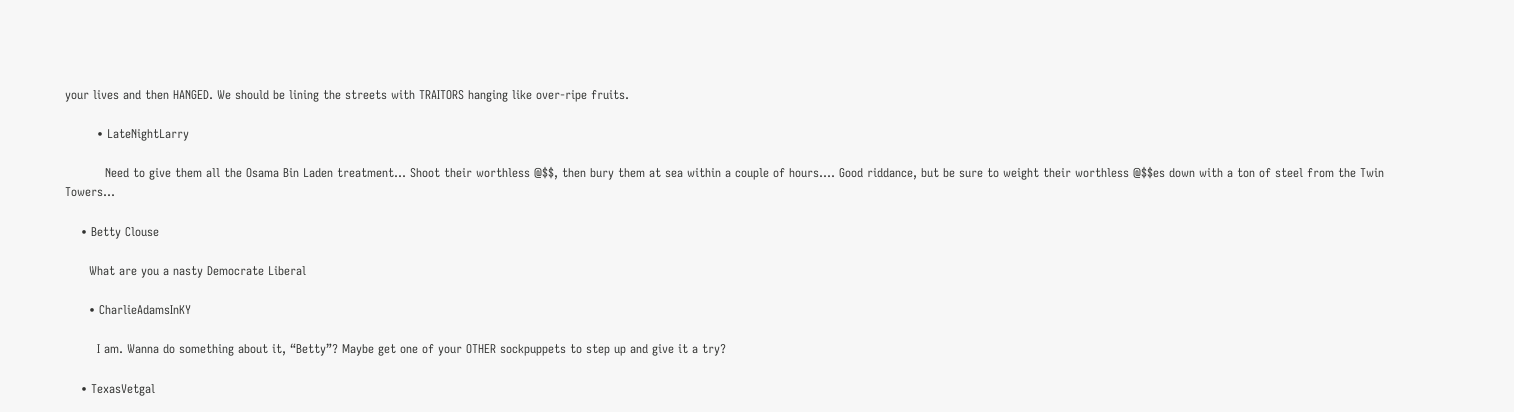your lives and then HANGED. We should be lining the streets with TRAITORS hanging like over-ripe fruits.

        • LateNightLarry

          Need to give them all the Osama Bin Laden treatment… Shoot their worthless @$$, then bury them at sea within a couple of hours…. Good riddance, but be sure to weight their worthless @$$es down with a ton of steel from the Twin Towers…

    • Betty Clouse

      What are you a nasty Democrate Liberal

      • CharlieAdamsInKY

        I am. Wanna do something about it, “Betty”? Maybe get one of your OTHER sockpuppets to step up and give it a try?

    • TexasVetgal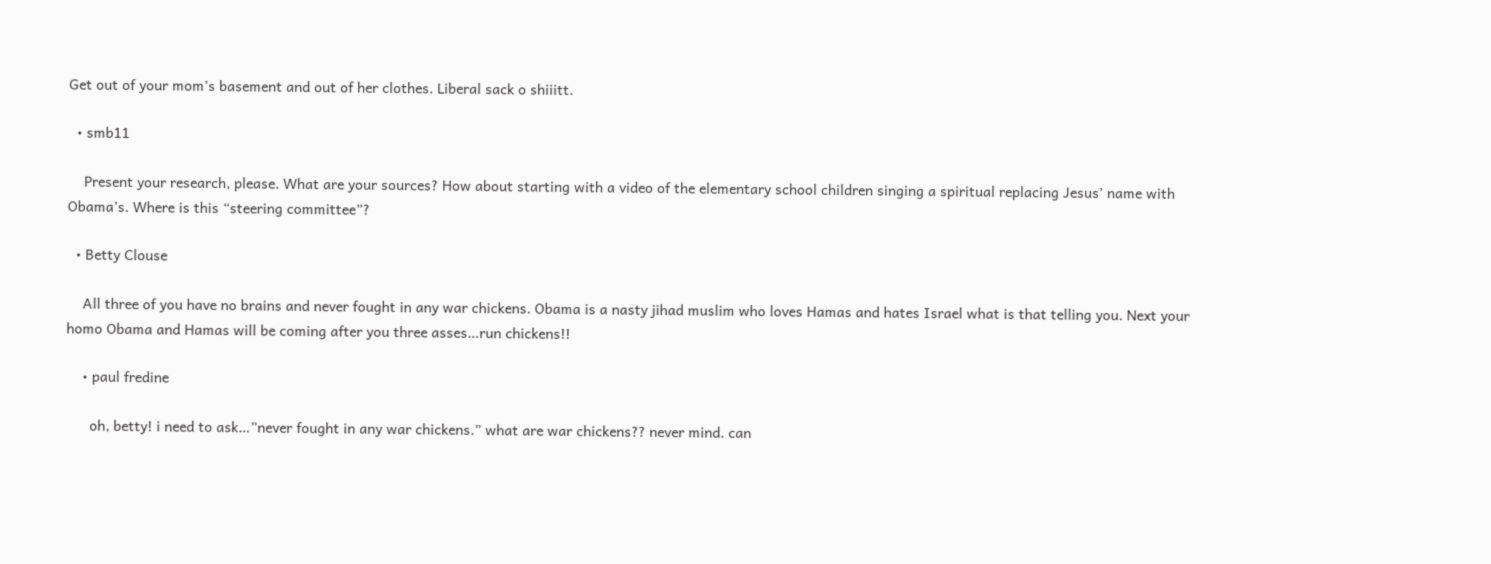Get out of your mom’s basement and out of her clothes. Liberal sack o shiiitt.

  • smb11

    Present your research, please. What are your sources? How about starting with a video of the elementary school children singing a spiritual replacing Jesus’ name with Obama’s. Where is this “steering committee”?

  • Betty Clouse

    All three of you have no brains and never fought in any war chickens. Obama is a nasty jihad muslim who loves Hamas and hates Israel what is that telling you. Next your homo Obama and Hamas will be coming after you three asses…run chickens!!

    • paul fredine

      oh, betty! i need to ask…”never fought in any war chickens.” what are war chickens?? never mind. can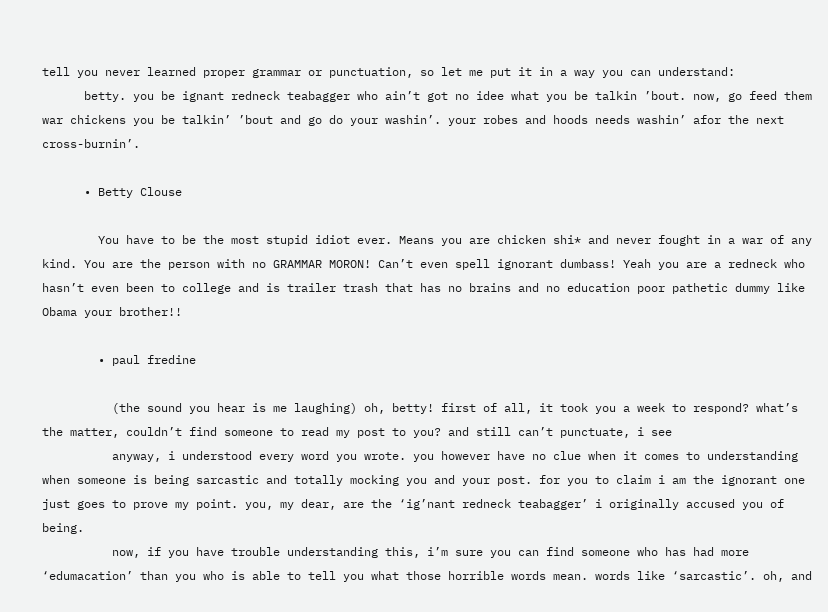tell you never learned proper grammar or punctuation, so let me put it in a way you can understand:
      betty. you be ignant redneck teabagger who ain’t got no idee what you be talkin ’bout. now, go feed them war chickens you be talkin’ ’bout and go do your washin’. your robes and hoods needs washin’ afor the next cross-burnin’.

      • Betty Clouse

        You have to be the most stupid idiot ever. Means you are chicken shi* and never fought in a war of any kind. You are the person with no GRAMMAR MORON! Can’t even spell ignorant dumbass! Yeah you are a redneck who hasn’t even been to college and is trailer trash that has no brains and no education poor pathetic dummy like Obama your brother!!

        • paul fredine

          (the sound you hear is me laughing) oh, betty! first of all, it took you a week to respond? what’s the matter, couldn’t find someone to read my post to you? and still can’t punctuate, i see
          anyway, i understood every word you wrote. you however have no clue when it comes to understanding when someone is being sarcastic and totally mocking you and your post. for you to claim i am the ignorant one just goes to prove my point. you, my dear, are the ‘ig’nant redneck teabagger’ i originally accused you of being.
          now, if you have trouble understanding this, i’m sure you can find someone who has had more ‘edumacation’ than you who is able to tell you what those horrible words mean. words like ‘sarcastic’. oh, and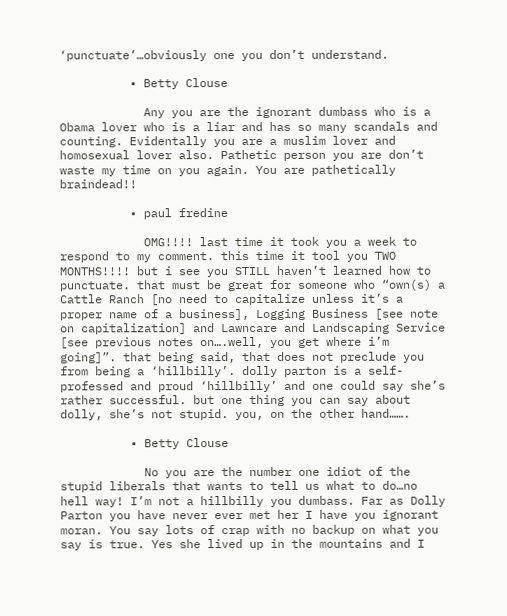‘punctuate’…obviously one you don’t understand.

          • Betty Clouse

            Any you are the ignorant dumbass who is a Obama lover who is a liar and has so many scandals and counting. Evidentally you are a muslim lover and homosexual lover also. Pathetic person you are don’t waste my time on you again. You are pathetically braindead!!

          • paul fredine

            OMG!!!! last time it took you a week to respond to my comment. this time it tool you TWO MONTHS!!!! but i see you STILL haven’t learned how to punctuate. that must be great for someone who “own(s) a Cattle Ranch [no need to capitalize unless it’s a proper name of a business], Logging Business [see note on capitalization] and Lawncare and Landscaping Service [see previous notes on….well, you get where i’m going]”. that being said, that does not preclude you from being a ‘hillbilly’. dolly parton is a self-professed and proud ‘hillbilly’ and one could say she’s rather successful. but one thing you can say about dolly, she’s not stupid. you, on the other hand…….

          • Betty Clouse

            No you are the number one idiot of the stupid liberals that wants to tell us what to do…no hell way! I’m not a hillbilly you dumbass. Far as Dolly Parton you have never ever met her I have you ignorant moran. You say lots of crap with no backup on what you say is true. Yes she lived up in the mountains and I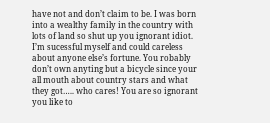have not and don’t claim to be. I was born into a wealthy family in the country with lots of land so shut up you ignorant idiot. I’m sucessful myself and could careless about anyone else’s fortune. You robably don’t own anyting but a bicycle since your all mouth about country stars and what they got….. who cares! You are so ignorant you like to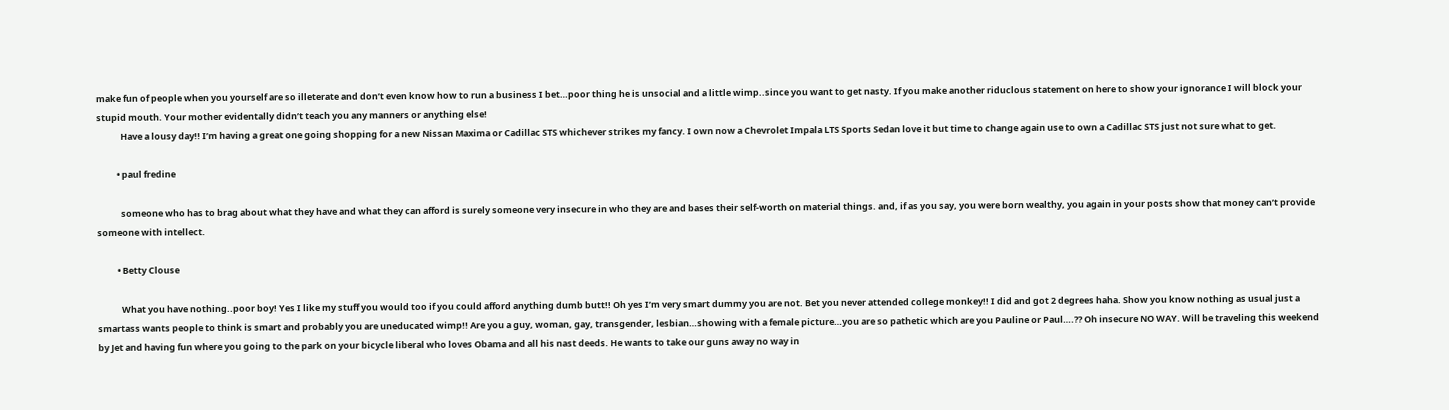make fun of people when you yourself are so illeterate and don’t even know how to run a business I bet…poor thing he is unsocial and a little wimp..since you want to get nasty. If you make another riduclous statement on here to show your ignorance I will block your stupid mouth. Your mother evidentally didn’t teach you any manners or anything else!
            Have a lousy day!! I’m having a great one going shopping for a new Nissan Maxima or Cadillac STS whichever strikes my fancy. I own now a Chevrolet Impala LTS Sports Sedan love it but time to change again use to own a Cadillac STS just not sure what to get.

          • paul fredine

            someone who has to brag about what they have and what they can afford is surely someone very insecure in who they are and bases their self-worth on material things. and, if as you say, you were born wealthy, you again in your posts show that money can’t provide someone with intellect.

          • Betty Clouse

            What you have nothing..poor boy! Yes I like my stuff you would too if you could afford anything dumb butt!! Oh yes I’m very smart dummy you are not. Bet you never attended college monkey!! I did and got 2 degrees haha. Show you know nothing as usual just a smartass wants people to think is smart and probably you are uneducated wimp!! Are you a guy, woman, gay, transgender, lesbian…showing with a female picture…you are so pathetic which are you Pauline or Paul….?? Oh insecure NO WAY. Will be traveling this weekend by Jet and having fun where you going to the park on your bicycle liberal who loves Obama and all his nast deeds. He wants to take our guns away no way in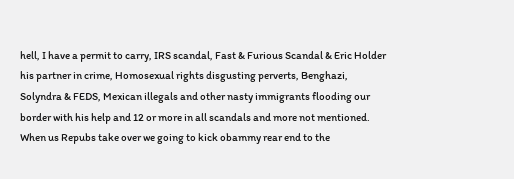hell, I have a permit to carry, IRS scandal, Fast & Furious Scandal & Eric Holder his partner in crime, Homosexual rights disgusting perverts, Benghazi, Solyndra & FEDS, Mexican illegals and other nasty immigrants flooding our border with his help and 12 or more in all scandals and more not mentioned. When us Repubs take over we going to kick obammy rear end to the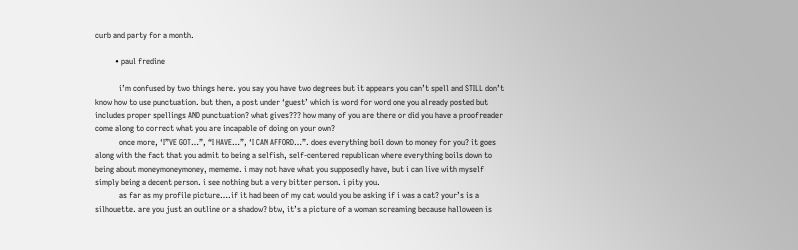curb and party for a month.

          • paul fredine

            i’m confused by two things here. you say you have two degrees but it appears you can’t spell and STILL don’t know how to use punctuation. but then, a post under ‘guest’ which is word for word one you already posted but includes proper spellings AND punctuation? what gives??? how many of you are there or did you have a proofreader come along to correct what you are incapable of doing on your own?
            once more, ‘I”VE GOT…”, “I HAVE…”, ‘I CAN AFFORD…”. does everything boil down to money for you? it goes along with the fact that you admit to being a selfish, self-centered republican where everything boils down to being about moneymoneymoney, mememe. i may not have what you supposedly have, but i can live with myself simply being a decent person. i see nothing but a very bitter person. i pity you.
            as far as my profile picture….if it had been of my cat would you be asking if i was a cat? your’s is a silhouette. are you just an outline or a shadow? btw, it’s a picture of a woman screaming because halloween is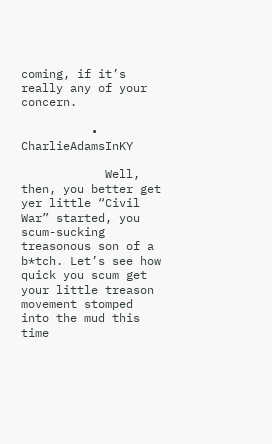coming, if it’s really any of your concern.

          • CharlieAdamsInKY

            Well, then, you better get yer little “Civil War” started, you scum-sucking treasonous son of a b*tch. Let’s see how quick you scum get your little treason movement stomped into the mud this time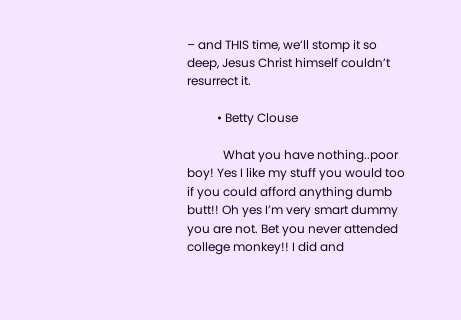– and THIS time, we’ll stomp it so deep, Jesus Christ himself couldn’t resurrect it.

          • Betty Clouse

            What you have nothing..poor boy! Yes I like my stuff you would too if you could afford anything dumb butt!! Oh yes I’m very smart dummy you are not. Bet you never attended college monkey!! I did and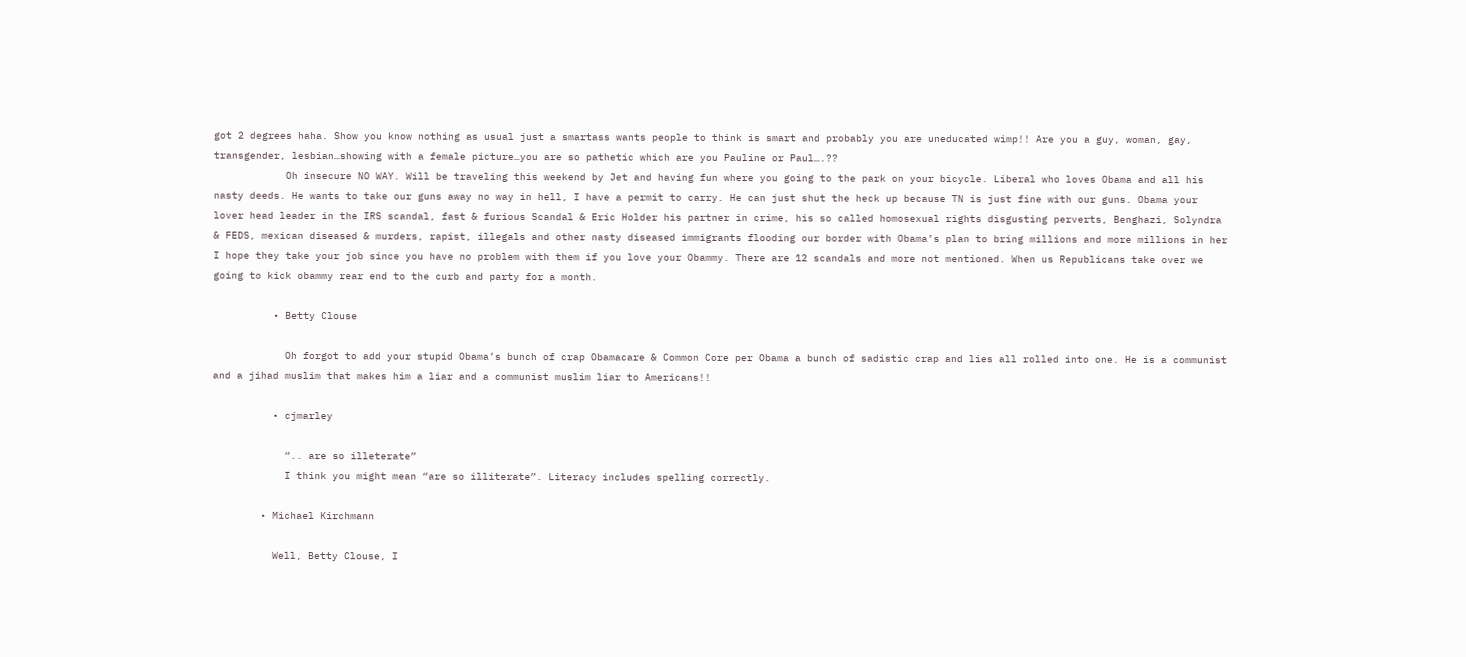got 2 degrees haha. Show you know nothing as usual just a smartass wants people to think is smart and probably you are uneducated wimp!! Are you a guy, woman, gay, transgender, lesbian…showing with a female picture…you are so pathetic which are you Pauline or Paul….??
            Oh insecure NO WAY. Will be traveling this weekend by Jet and having fun where you going to the park on your bicycle. Liberal who loves Obama and all his nasty deeds. He wants to take our guns away no way in hell, I have a permit to carry. He can just shut the heck up because TN is just fine with our guns. Obama your lover head leader in the IRS scandal, fast & furious Scandal & Eric Holder his partner in crime, his so called homosexual rights disgusting perverts, Benghazi, Solyndra & FEDS, mexican diseased & murders, rapist, illegals and other nasty diseased immigrants flooding our border with Obama’s plan to bring millions and more millions in her I hope they take your job since you have no problem with them if you love your Obammy. There are 12 scandals and more not mentioned. When us Republicans take over we going to kick obammy rear end to the curb and party for a month.

          • Betty Clouse

            Oh forgot to add your stupid Obama’s bunch of crap Obamacare & Common Core per Obama a bunch of sadistic crap and lies all rolled into one. He is a communist and a jihad muslim that makes him a liar and a communist muslim liar to Americans!!

          • cjmarley

            “.. are so illeterate”
            I think you might mean “are so illiterate”. Literacy includes spelling correctly.

        • Michael Kirchmann

          Well, Betty Clouse, I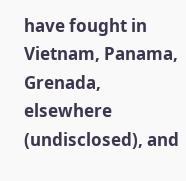have fought in Vietnam, Panama, Grenada, elsewhere (undisclosed), and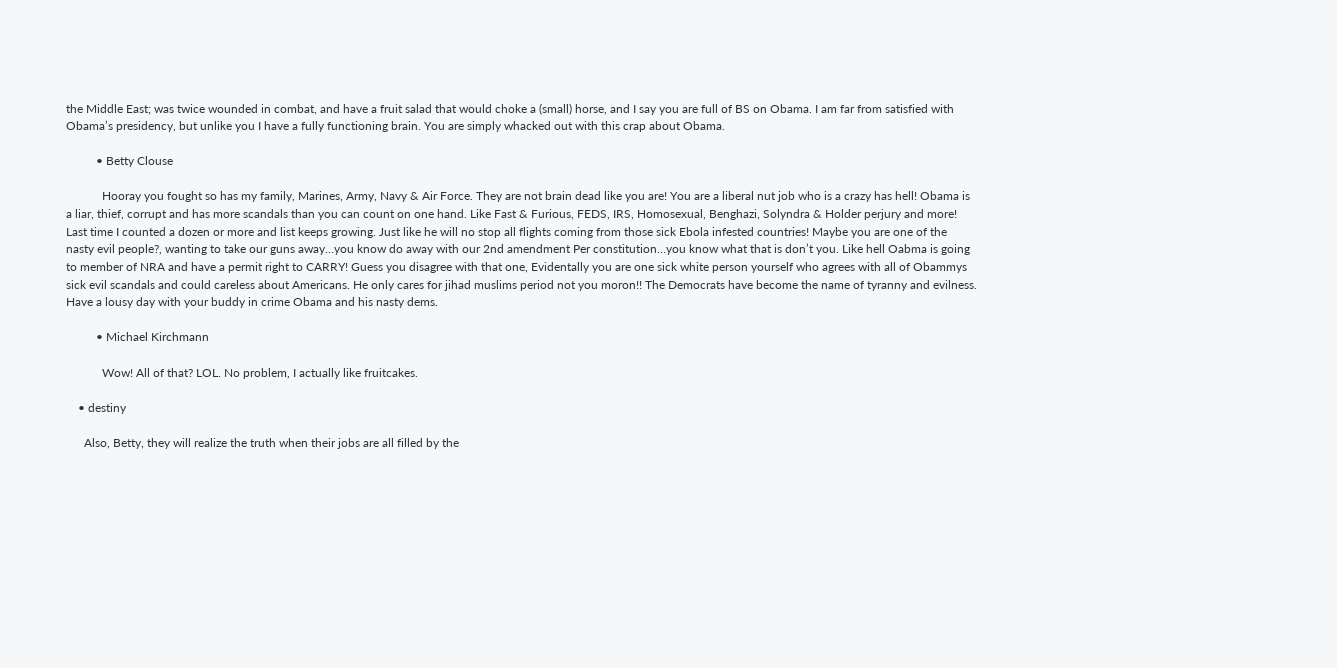the Middle East; was twice wounded in combat, and have a fruit salad that would choke a (small) horse, and I say you are full of BS on Obama. I am far from satisfied with Obama’s presidency, but unlike you I have a fully functioning brain. You are simply whacked out with this crap about Obama.

          • Betty Clouse

            Hooray you fought so has my family, Marines, Army, Navy & Air Force. They are not brain dead like you are! You are a liberal nut job who is a crazy has hell! Obama is a liar, thief, corrupt and has more scandals than you can count on one hand. Like Fast & Furious, FEDS, IRS, Homosexual, Benghazi, Solyndra & Holder perjury and more! Last time I counted a dozen or more and list keeps growing. Just like he will no stop all flights coming from those sick Ebola infested countries! Maybe you are one of the nasty evil people?, wanting to take our guns away…you know do away with our 2nd amendment Per constitution…you know what that is don’t you. Like hell Oabma is going to member of NRA and have a permit right to CARRY! Guess you disagree with that one, Evidentally you are one sick white person yourself who agrees with all of Obammys sick evil scandals and could careless about Americans. He only cares for jihad muslims period not you moron!! The Democrats have become the name of tyranny and evilness. Have a lousy day with your buddy in crime Obama and his nasty dems.

          • Michael Kirchmann

            Wow! All of that? LOL. No problem, I actually like fruitcakes.

    • destiny

      Also, Betty, they will realize the truth when their jobs are all filled by the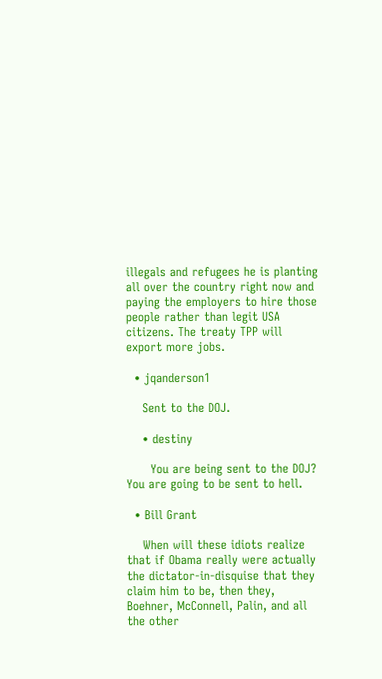illegals and refugees he is planting all over the country right now and paying the employers to hire those people rather than legit USA citizens. The treaty TPP will export more jobs.

  • jqanderson1

    Sent to the DOJ.

    • destiny

      You are being sent to the DOJ? You are going to be sent to hell.

  • Bill Grant

    When will these idiots realize that if Obama really were actually the dictator-in-disquise that they claim him to be, then they, Boehner, McConnell, Palin, and all the other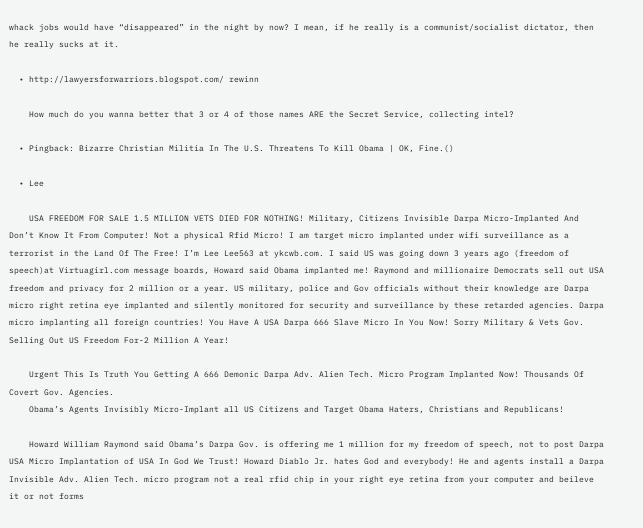whack jobs would have “disappeared” in the night by now? I mean, if he really is a communist/socialist dictator, then he really sucks at it.

  • http://lawyersforwarriors.blogspot.com/ rewinn

    How much do you wanna better that 3 or 4 of those names ARE the Secret Service, collecting intel?

  • Pingback: Bizarre Christian Militia In The U.S. Threatens To Kill Obama | OK, Fine.()

  • Lee

    USA FREEDOM FOR SALE 1.5 MILLION VETS DIED FOR NOTHING! Military, Citizens Invisible Darpa Micro-Implanted And Don’t Know It From Computer! Not a physical Rfid Micro! I am target micro implanted under wifi surveillance as a terrorist in the Land Of The Free! I’m Lee Lee563 at ykcwb.com. I said US was going down 3 years ago (freedom of speech)at Virtuagirl.com message boards, Howard said Obama implanted me! Raymond and millionaire Democrats sell out USA freedom and privacy for 2 million or a year. US military, police and Gov officials without their knowledge are Darpa micro right retina eye implanted and silently monitored for security and surveillance by these retarded agencies. Darpa micro implanting all foreign countries! You Have A USA Darpa 666 Slave Micro In You Now! Sorry Military & Vets Gov. Selling Out US Freedom For-2 Million A Year!

    Urgent This Is Truth You Getting A 666 Demonic Darpa Adv. Alien Tech. Micro Program Implanted Now! Thousands Of Covert Gov. Agencies.
    Obama’s Agents Invisibly Micro-Implant all US Citizens and Target Obama Haters, Christians and Republicans!

    Howard William Raymond said Obama’s Darpa Gov. is offering me 1 million for my freedom of speech, not to post Darpa USA Micro Implantation of USA In God We Trust! Howard Diablo Jr. hates God and everybody! He and agents install a Darpa Invisible Adv. Alien Tech. micro program not a real rfid chip in your right eye retina from your computer and beileve it or not forms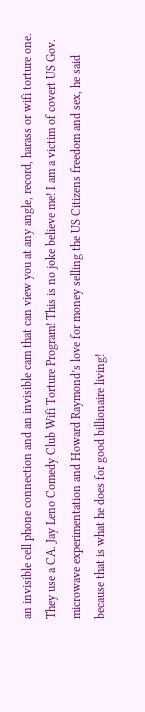an invisible cell phone connection and an invisible cam that can view you at any angle, record, harass or wifi torture one. They use a CA. Jay Leno Comedy Club Wifi Torture Program! This is no joke believe me! I am a victim of covert US Gov. microwave experimentation and Howard Raymond’s love for money selling the US Citizens freedom and sex, he said because that is what he does for good billionaire living!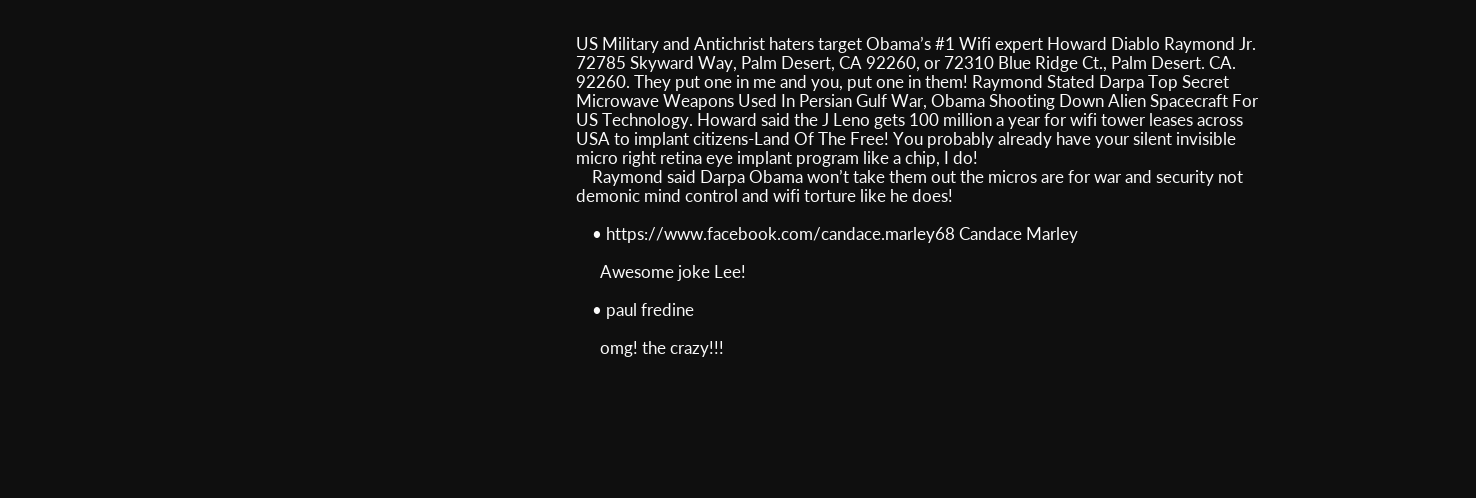US Military and Antichrist haters target Obama’s #1 Wifi expert Howard Diablo Raymond Jr. 72785 Skyward Way, Palm Desert, CA 92260, or 72310 Blue Ridge Ct., Palm Desert. CA. 92260. They put one in me and you, put one in them! Raymond Stated Darpa Top Secret Microwave Weapons Used In Persian Gulf War, Obama Shooting Down Alien Spacecraft For US Technology. Howard said the J Leno gets 100 million a year for wifi tower leases across USA to implant citizens-Land Of The Free! You probably already have your silent invisible micro right retina eye implant program like a chip, I do!
    Raymond said Darpa Obama won’t take them out the micros are for war and security not demonic mind control and wifi torture like he does!

    • https://www.facebook.com/candace.marley68 Candace Marley

      Awesome joke Lee!

    • paul fredine

      omg! the crazy!!!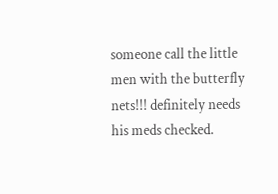someone call the little men with the butterfly nets!!! definitely needs his meds checked.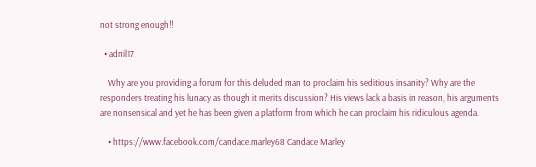not strong enough!!

  • adnil17

    Why are you providing a forum for this deluded man to proclaim his seditious insanity? Why are the responders treating his lunacy as though it merits discussion? His views lack a basis in reason, his arguments are nonsensical and yet he has been given a platform from which he can proclaim his ridiculous agenda.

    • https://www.facebook.com/candace.marley68 Candace Marley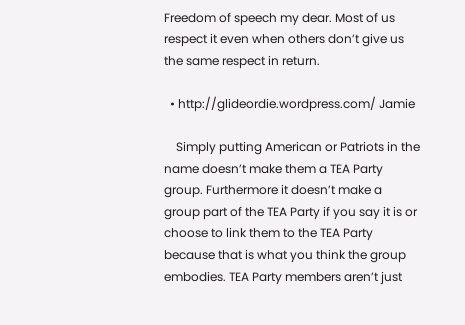Freedom of speech my dear. Most of us respect it even when others don’t give us the same respect in return.

  • http://glideordie.wordpress.com/ Jamie

    Simply putting American or Patriots in the name doesn’t make them a TEA Party group. Furthermore it doesn’t make a group part of the TEA Party if you say it is or choose to link them to the TEA Party because that is what you think the group embodies. TEA Party members aren’t just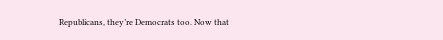Republicans, they’re Democrats too. Now that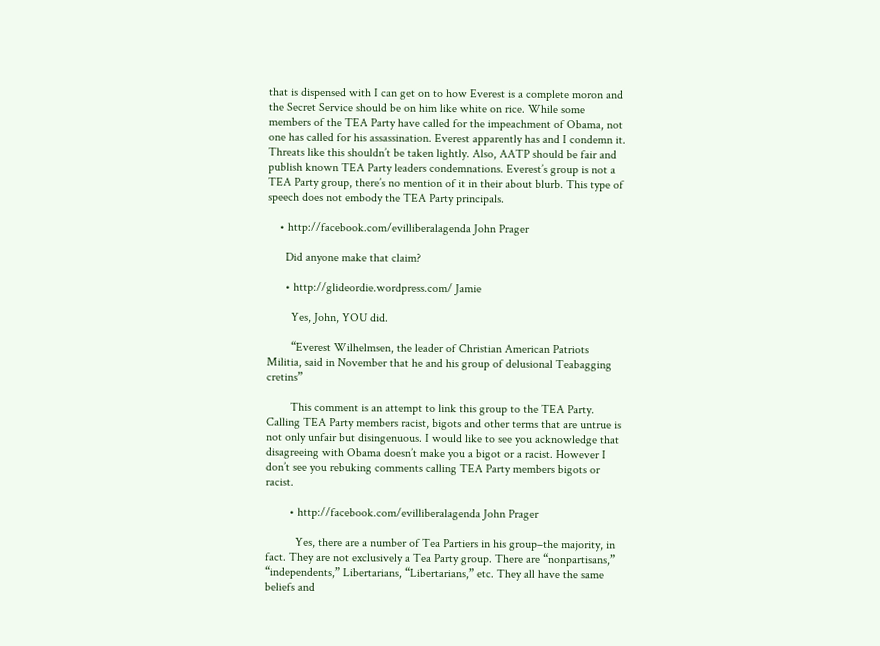that is dispensed with I can get on to how Everest is a complete moron and the Secret Service should be on him like white on rice. While some members of the TEA Party have called for the impeachment of Obama, not one has called for his assassination. Everest apparently has and I condemn it. Threats like this shouldn’t be taken lightly. Also, AATP should be fair and publish known TEA Party leaders condemnations. Everest’s group is not a TEA Party group, there’s no mention of it in their about blurb. This type of speech does not embody the TEA Party principals.

    • http://facebook.com/evilliberalagenda John Prager

      Did anyone make that claim?

      • http://glideordie.wordpress.com/ Jamie

        Yes, John, YOU did.

        “Everest Wilhelmsen, the leader of Christian American Patriots Militia, said in November that he and his group of delusional Teabagging cretins”

        This comment is an attempt to link this group to the TEA Party. Calling TEA Party members racist, bigots and other terms that are untrue is not only unfair but disingenuous. I would like to see you acknowledge that disagreeing with Obama doesn’t make you a bigot or a racist. However I don’t see you rebuking comments calling TEA Party members bigots or racist.

        • http://facebook.com/evilliberalagenda John Prager

          Yes, there are a number of Tea Partiers in his group–the majority, in fact. They are not exclusively a Tea Party group. There are “nonpartisans,” “independents,” Libertarians, “Libertarians,” etc. They all have the same beliefs and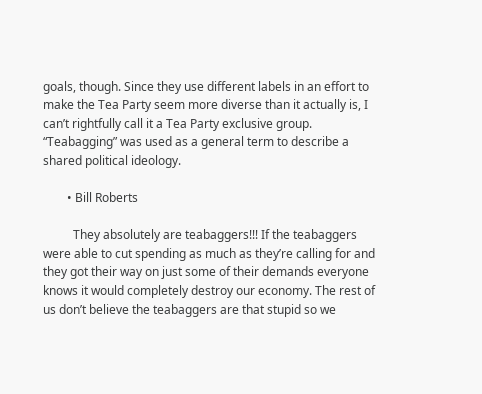goals, though. Since they use different labels in an effort to make the Tea Party seem more diverse than it actually is, I can’t rightfully call it a Tea Party exclusive group. “Teabagging” was used as a general term to describe a shared political ideology.

        • Bill Roberts

          They absolutely are teabaggers!!! If the teabaggers were able to cut spending as much as they’re calling for and they got their way on just some of their demands everyone knows it would completely destroy our economy. The rest of us don’t believe the teabaggers are that stupid so we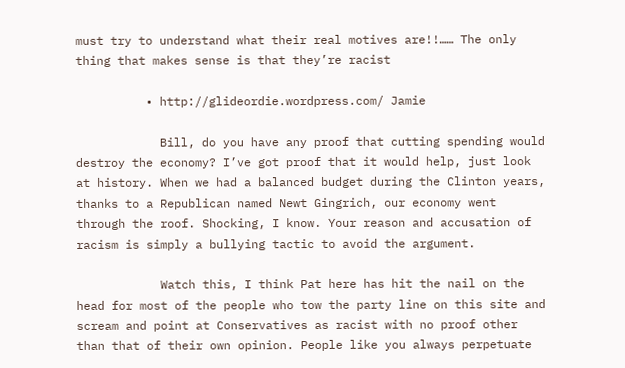must try to understand what their real motives are!!…… The only thing that makes sense is that they’re racist

          • http://glideordie.wordpress.com/ Jamie

            Bill, do you have any proof that cutting spending would destroy the economy? I’ve got proof that it would help, just look at history. When we had a balanced budget during the Clinton years, thanks to a Republican named Newt Gingrich, our economy went through the roof. Shocking, I know. Your reason and accusation of racism is simply a bullying tactic to avoid the argument.

            Watch this, I think Pat here has hit the nail on the head for most of the people who tow the party line on this site and scream and point at Conservatives as racist with no proof other than that of their own opinion. People like you always perpetuate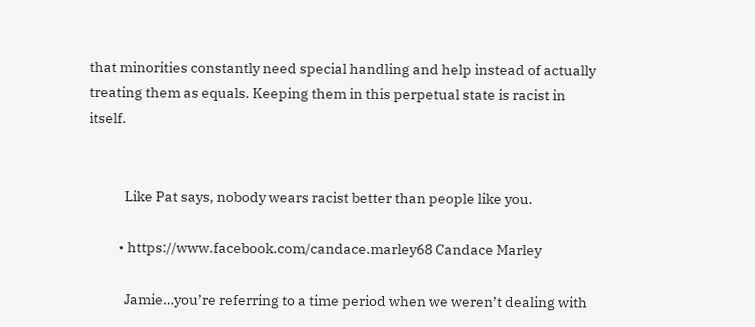that minorities constantly need special handling and help instead of actually treating them as equals. Keeping them in this perpetual state is racist in itself.


            Like Pat says, nobody wears racist better than people like you.

          • https://www.facebook.com/candace.marley68 Candace Marley

            Jamie…you’re referring to a time period when we weren’t dealing with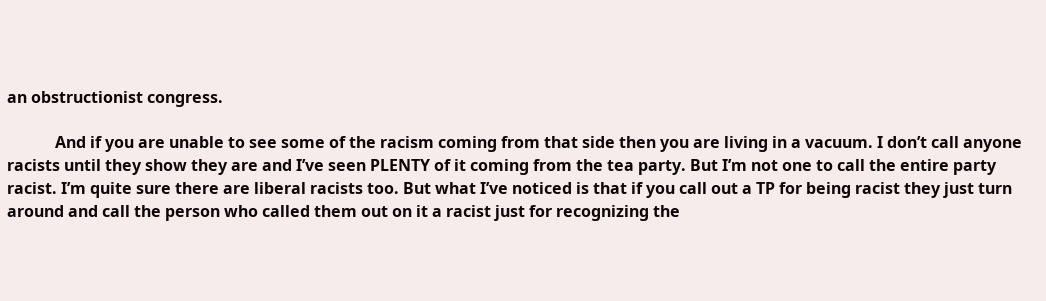an obstructionist congress.

            And if you are unable to see some of the racism coming from that side then you are living in a vacuum. I don’t call anyone racists until they show they are and I’ve seen PLENTY of it coming from the tea party. But I’m not one to call the entire party racist. I’m quite sure there are liberal racists too. But what I’ve noticed is that if you call out a TP for being racist they just turn around and call the person who called them out on it a racist just for recognizing the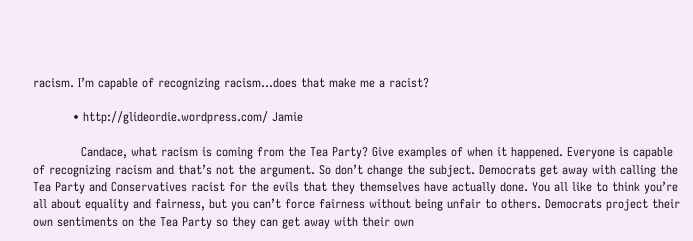racism. I’m capable of recognizing racism…does that make me a racist?

          • http://glideordie.wordpress.com/ Jamie

            Candace, what racism is coming from the Tea Party? Give examples of when it happened. Everyone is capable of recognizing racism and that’s not the argument. So don’t change the subject. Democrats get away with calling the Tea Party and Conservatives racist for the evils that they themselves have actually done. You all like to think you’re all about equality and fairness, but you can’t force fairness without being unfair to others. Democrats project their own sentiments on the Tea Party so they can get away with their own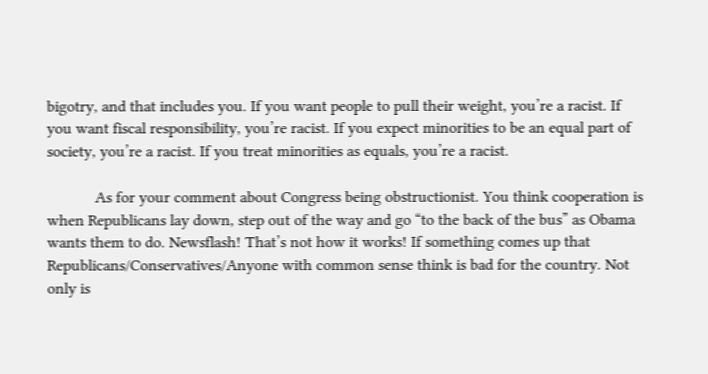bigotry, and that includes you. If you want people to pull their weight, you’re a racist. If you want fiscal responsibility, you’re racist. If you expect minorities to be an equal part of society, you’re a racist. If you treat minorities as equals, you’re a racist.

            As for your comment about Congress being obstructionist. You think cooperation is when Republicans lay down, step out of the way and go “to the back of the bus” as Obama wants them to do. Newsflash! That’s not how it works! If something comes up that Republicans/Conservatives/Anyone with common sense think is bad for the country. Not only is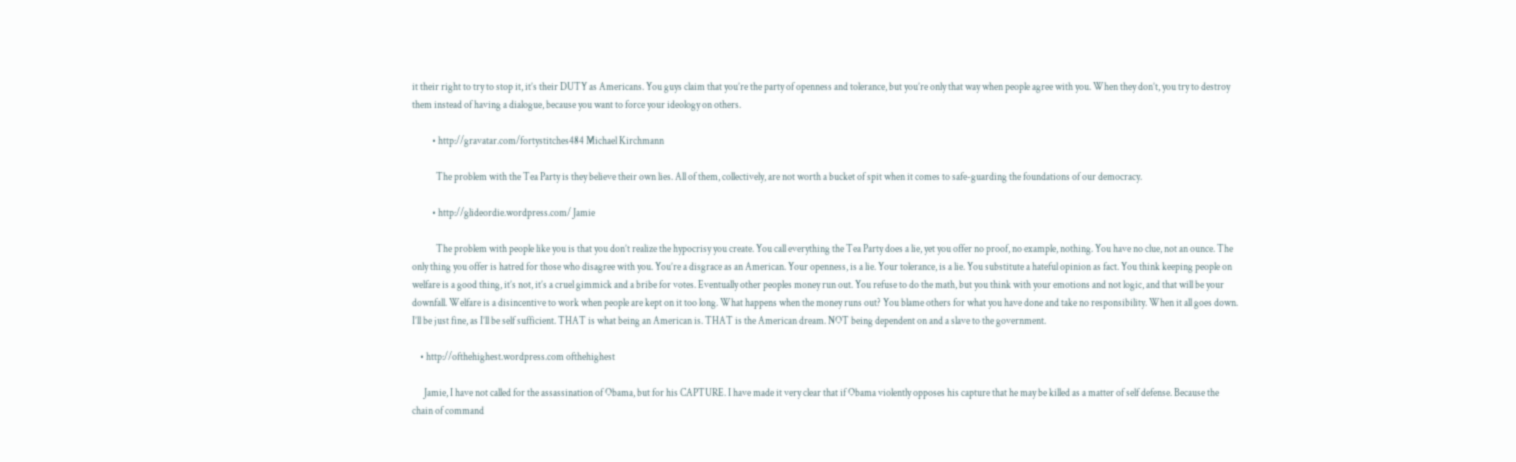it their right to try to stop it, it’s their DUTY as Americans. You guys claim that you’re the party of openness and tolerance, but you’re only that way when people agree with you. When they don’t, you try to destroy them instead of having a dialogue, because you want to force your ideology on others.

          • http://gravatar.com/fortystitches484 Michael Kirchmann

            The problem with the Tea Party is they believe their own lies. All of them, collectively, are not worth a bucket of spit when it comes to safe-guarding the foundations of our democracy.

          • http://glideordie.wordpress.com/ Jamie

            The problem with people like you is that you don’t realize the hypocrisy you create. You call everything the Tea Party does a lie, yet you offer no proof, no example, nothing. You have no clue, not an ounce. The only thing you offer is hatred for those who disagree with you. You’re a disgrace as an American. Your openness, is a lie. Your tolerance, is a lie. You substitute a hateful opinion as fact. You think keeping people on welfare is a good thing, it’s not, it’s a cruel gimmick and a bribe for votes. Eventually other peoples money run out. You refuse to do the math, but you think with your emotions and not logic, and that will be your downfall. Welfare is a disincentive to work when people are kept on it too long. What happens when the money runs out? You blame others for what you have done and take no responsibility. When it all goes down. I’ll be just fine, as I’ll be self sufficient. THAT is what being an American is. THAT is the American dream. NOT being dependent on and a slave to the government.

    • http://ofthehighest.wordpress.com ofthehighest

      Jamie, I have not called for the assassination of Obama, but for his CAPTURE. I have made it very clear that if Obama violently opposes his capture that he may be killed as a matter of self defense. Because the chain of command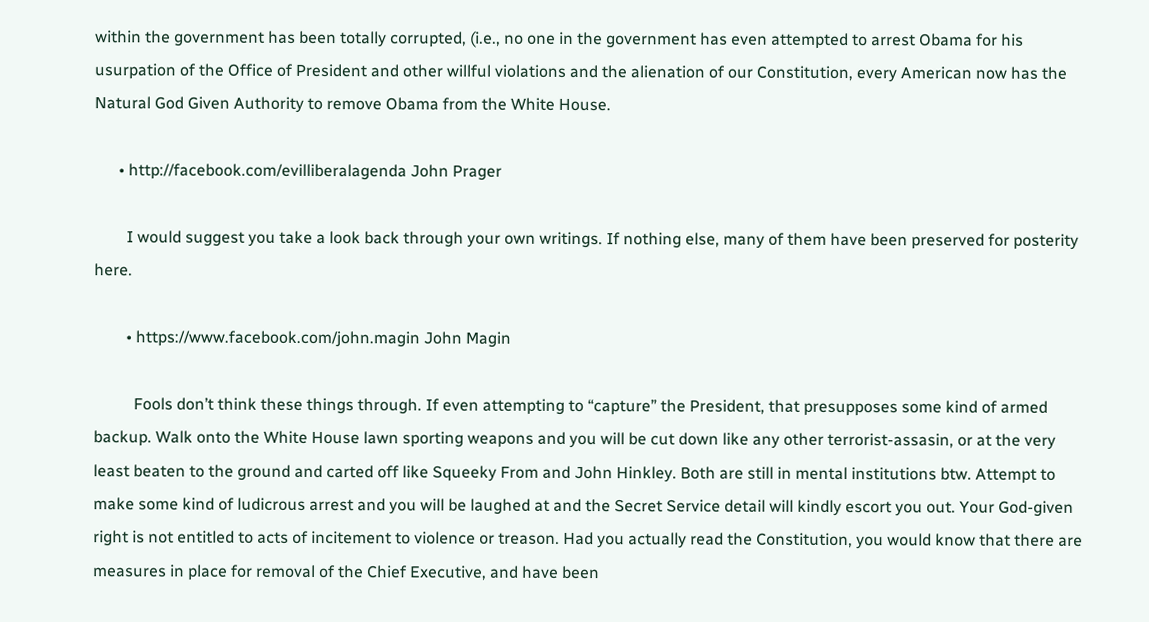within the government has been totally corrupted, (i.e., no one in the government has even attempted to arrest Obama for his usurpation of the Office of President and other willful violations and the alienation of our Constitution, every American now has the Natural God Given Authority to remove Obama from the White House.

      • http://facebook.com/evilliberalagenda John Prager

        I would suggest you take a look back through your own writings. If nothing else, many of them have been preserved for posterity here.

        • https://www.facebook.com/john.magin John Magin

          Fools don’t think these things through. If even attempting to “capture” the President, that presupposes some kind of armed backup. Walk onto the White House lawn sporting weapons and you will be cut down like any other terrorist-assasin, or at the very least beaten to the ground and carted off like Squeeky From and John Hinkley. Both are still in mental institutions btw. Attempt to make some kind of ludicrous arrest and you will be laughed at and the Secret Service detail will kindly escort you out. Your God-given right is not entitled to acts of incitement to violence or treason. Had you actually read the Constitution, you would know that there are measures in place for removal of the Chief Executive, and have been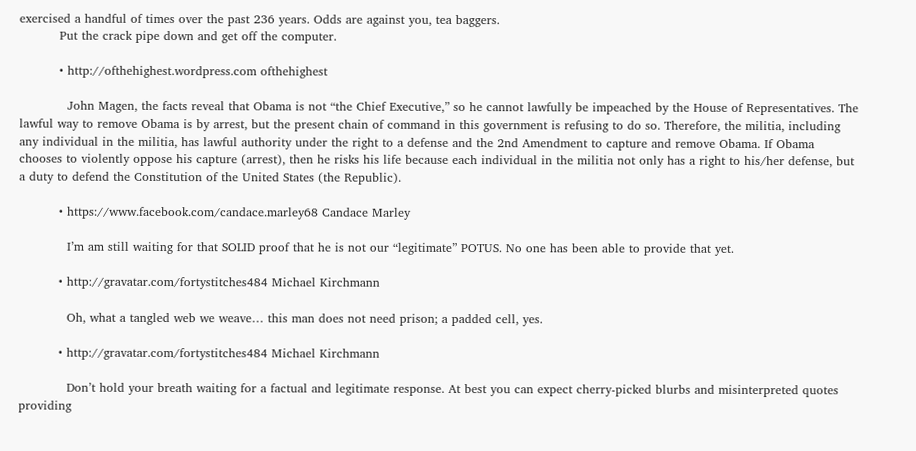exercised a handful of times over the past 236 years. Odds are against you, tea baggers.
          Put the crack pipe down and get off the computer.

          • http://ofthehighest.wordpress.com ofthehighest

            John Magen, the facts reveal that Obama is not “the Chief Executive,” so he cannot lawfully be impeached by the House of Representatives. The lawful way to remove Obama is by arrest, but the present chain of command in this government is refusing to do so. Therefore, the militia, including any individual in the militia, has lawful authority under the right to a defense and the 2nd Amendment to capture and remove Obama. If Obama chooses to violently oppose his capture (arrest), then he risks his life because each individual in the militia not only has a right to his/her defense, but a duty to defend the Constitution of the United States (the Republic).

          • https://www.facebook.com/candace.marley68 Candace Marley

            I’m am still waiting for that SOLID proof that he is not our “legitimate” POTUS. No one has been able to provide that yet.

          • http://gravatar.com/fortystitches484 Michael Kirchmann

            Oh, what a tangled web we weave… this man does not need prison; a padded cell, yes.

          • http://gravatar.com/fortystitches484 Michael Kirchmann

            Don’t hold your breath waiting for a factual and legitimate response. At best you can expect cherry-picked blurbs and misinterpreted quotes providing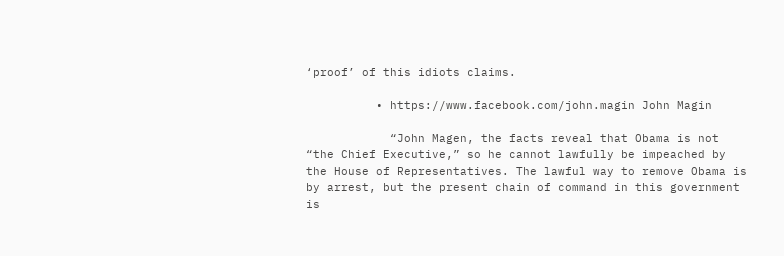‘proof’ of this idiots claims.

          • https://www.facebook.com/john.magin John Magin

            “John Magen, the facts reveal that Obama is not “the Chief Executive,” so he cannot lawfully be impeached by the House of Representatives. The lawful way to remove Obama is by arrest, but the present chain of command in this government is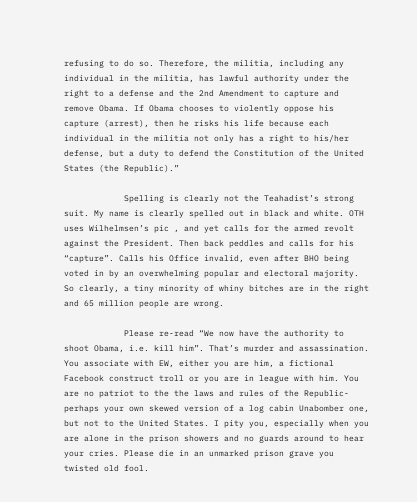refusing to do so. Therefore, the militia, including any individual in the militia, has lawful authority under the right to a defense and the 2nd Amendment to capture and remove Obama. If Obama chooses to violently oppose his capture (arrest), then he risks his life because each individual in the militia not only has a right to his/her defense, but a duty to defend the Constitution of the United States (the Republic).”

            Spelling is clearly not the Teahadist’s strong suit. My name is clearly spelled out in black and white. OTH uses Wilhelmsen’s pic , and yet calls for the armed revolt against the President. Then back peddles and calls for his “capture”. Calls his Office invalid, even after BHO being voted in by an overwhelming popular and electoral majority. So clearly, a tiny minority of whiny bitches are in the right and 65 million people are wrong.

            Please re-read “We now have the authority to shoot Obama, i.e. kill him”. That’s murder and assassination. You associate with EW, either you are him, a fictional Facebook construct troll or you are in league with him. You are no patriot to the the laws and rules of the Republic-perhaps your own skewed version of a log cabin Unabomber one, but not to the United States. I pity you, especially when you are alone in the prison showers and no guards around to hear your cries. Please die in an unmarked prison grave you twisted old fool.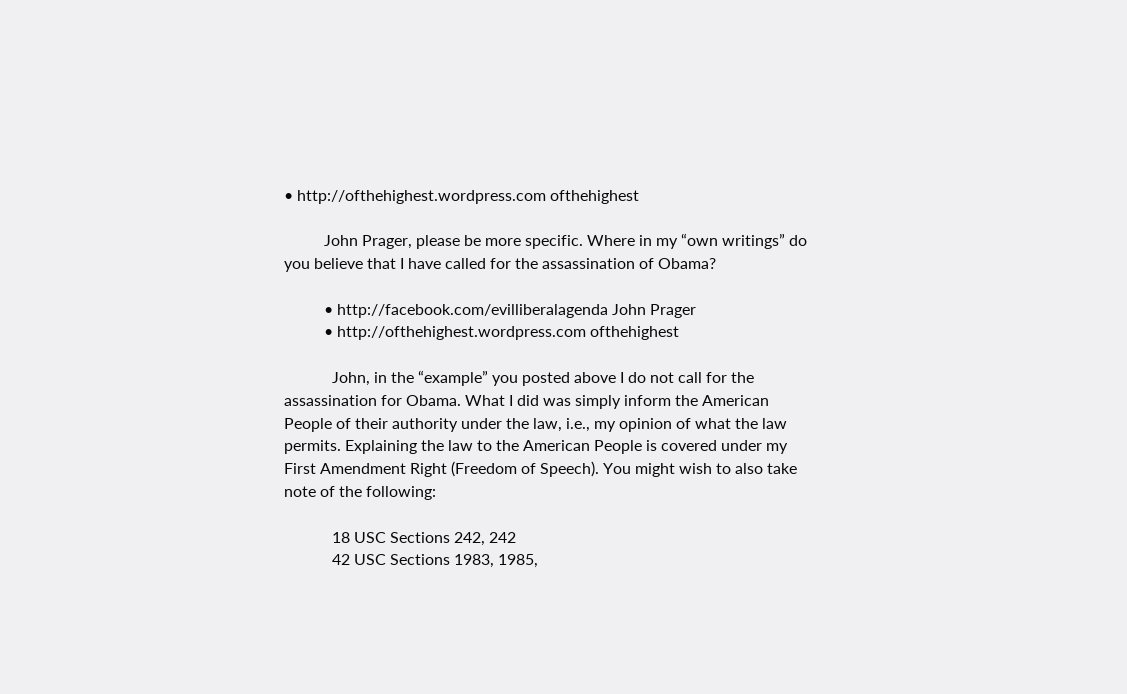• http://ofthehighest.wordpress.com ofthehighest

          John Prager, please be more specific. Where in my “own writings” do you believe that I have called for the assassination of Obama?

          • http://facebook.com/evilliberalagenda John Prager
          • http://ofthehighest.wordpress.com ofthehighest

            John, in the “example” you posted above I do not call for the assassination for Obama. What I did was simply inform the American People of their authority under the law, i.e., my opinion of what the law permits. Explaining the law to the American People is covered under my First Amendment Right (Freedom of Speech). You might wish to also take note of the following:

            18 USC Sections 242, 242
            42 USC Sections 1983, 1985,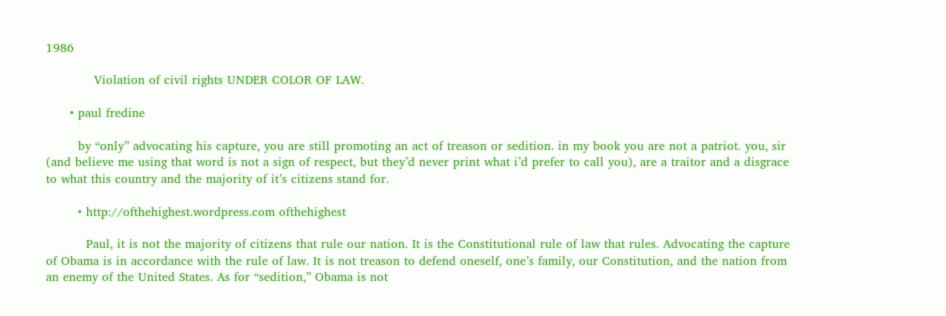1986

            Violation of civil rights UNDER COLOR OF LAW.

      • paul fredine

        by “only” advocating his capture, you are still promoting an act of treason or sedition. in my book you are not a patriot. you, sir (and believe me using that word is not a sign of respect, but they’d never print what i’d prefer to call you), are a traitor and a disgrace to what this country and the majority of it’s citizens stand for.

        • http://ofthehighest.wordpress.com ofthehighest

          Paul, it is not the majority of citizens that rule our nation. It is the Constitutional rule of law that rules. Advocating the capture of Obama is in accordance with the rule of law. It is not treason to defend oneself, one’s family, our Constitution, and the nation from an enemy of the United States. As for “sedition,” Obama is not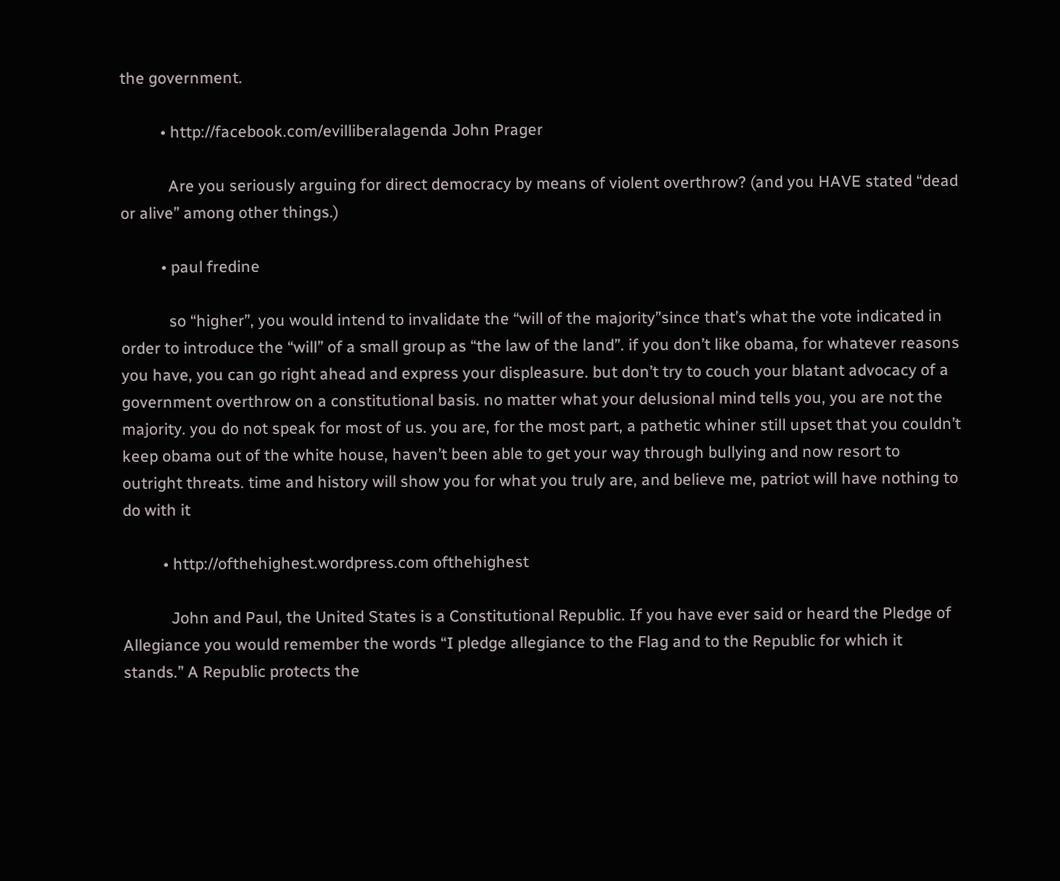the government.

          • http://facebook.com/evilliberalagenda John Prager

            Are you seriously arguing for direct democracy by means of violent overthrow? (and you HAVE stated “dead or alive” among other things.)

          • paul fredine

            so “higher”, you would intend to invalidate the “will of the majority”since that’s what the vote indicated in order to introduce the “will” of a small group as “the law of the land”. if you don’t like obama, for whatever reasons you have, you can go right ahead and express your displeasure. but don’t try to couch your blatant advocacy of a government overthrow on a constitutional basis. no matter what your delusional mind tells you, you are not the majority. you do not speak for most of us. you are, for the most part, a pathetic whiner still upset that you couldn’t keep obama out of the white house, haven’t been able to get your way through bullying and now resort to outright threats. time and history will show you for what you truly are, and believe me, patriot will have nothing to do with it

          • http://ofthehighest.wordpress.com ofthehighest

            John and Paul, the United States is a Constitutional Republic. If you have ever said or heard the Pledge of Allegiance you would remember the words “I pledge allegiance to the Flag and to the Republic for which it stands.” A Republic protects the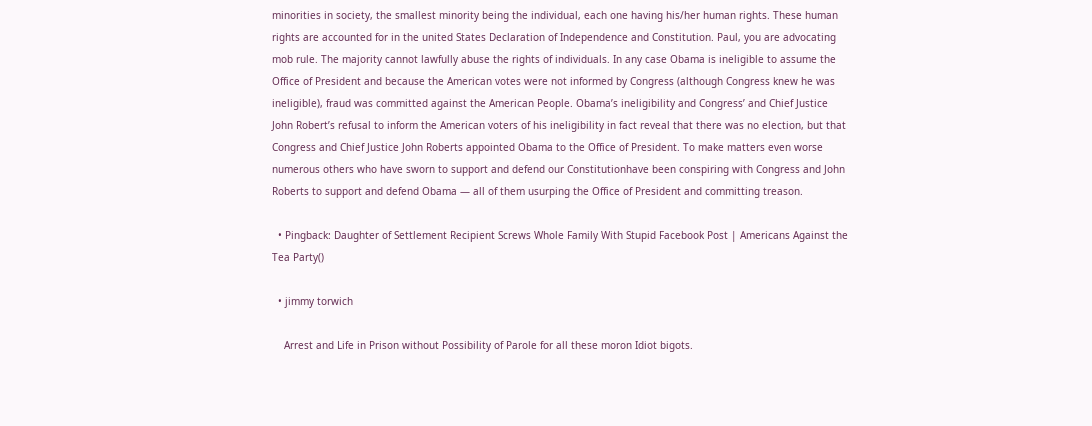minorities in society, the smallest minority being the individual, each one having his/her human rights. These human rights are accounted for in the united States Declaration of Independence and Constitution. Paul, you are advocating mob rule. The majority cannot lawfully abuse the rights of individuals. In any case Obama is ineligible to assume the Office of President and because the American votes were not informed by Congress (although Congress knew he was ineligible), fraud was committed against the American People. Obama’s ineligibility and Congress’ and Chief Justice John Robert’s refusal to inform the American voters of his ineligibility in fact reveal that there was no election, but that Congress and Chief Justice John Roberts appointed Obama to the Office of President. To make matters even worse numerous others who have sworn to support and defend our Constitutionhave been conspiring with Congress and John Roberts to support and defend Obama — all of them usurping the Office of President and committing treason.

  • Pingback: Daughter of Settlement Recipient Screws Whole Family With Stupid Facebook Post | Americans Against the Tea Party()

  • jimmy torwich

    Arrest and Life in Prison without Possibility of Parole for all these moron Idiot bigots.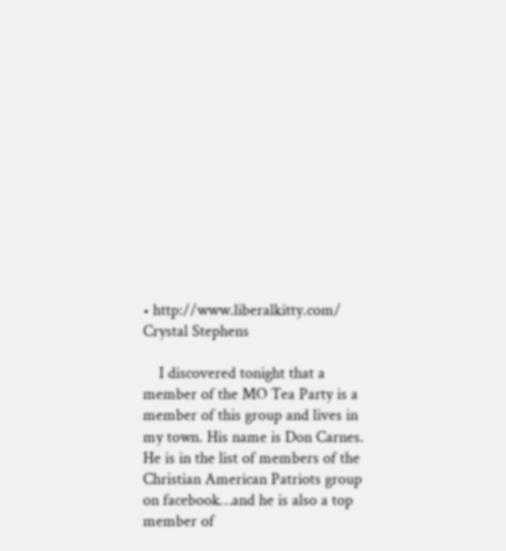• http://www.liberalkitty.com/ Crystal Stephens

    I discovered tonight that a member of the MO Tea Party is a member of this group and lives in my town. His name is Don Carnes. He is in the list of members of the Christian American Patriots group on facebook…and he is also a top member of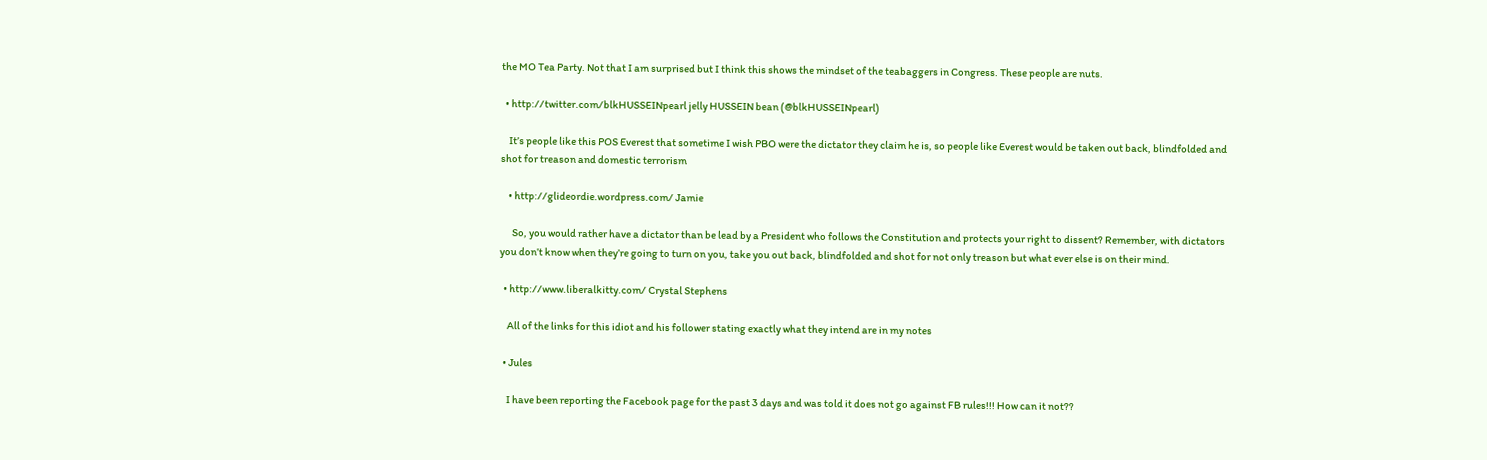the MO Tea Party. Not that I am surprised but I think this shows the mindset of the teabaggers in Congress. These people are nuts.

  • http://twitter.com/blkHUSSEINpearl jelly HUSSEIN bean (@blkHUSSEINpearl)

    It’s people like this POS Everest that sometime I wish PBO were the dictator they claim he is, so people like Everest would be taken out back, blindfolded and shot for treason and domestic terrorism

    • http://glideordie.wordpress.com/ Jamie

      So, you would rather have a dictator than be lead by a President who follows the Constitution and protects your right to dissent? Remember, with dictators you don’t know when they’re going to turn on you, take you out back, blindfolded and shot for not only treason but what ever else is on their mind.

  • http://www.liberalkitty.com/ Crystal Stephens

    All of the links for this idiot and his follower stating exactly what they intend are in my notes

  • Jules

    I have been reporting the Facebook page for the past 3 days and was told it does not go against FB rules!!! How can it not??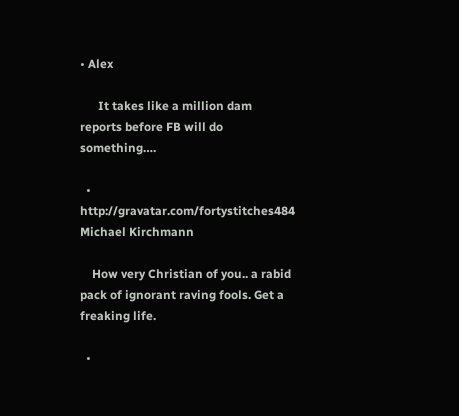• Alex

      It takes like a million dam reports before FB will do something….

  • http://gravatar.com/fortystitches484 Michael Kirchmann

    How very Christian of you.. a rabid pack of ignorant raving fools. Get a freaking life.

  •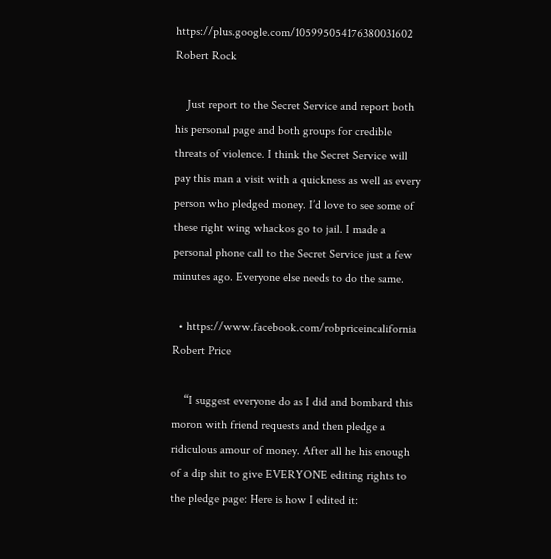https://plus.google.com/105995054176380031602 Robert Rock

    Just report to the Secret Service and report both his personal page and both groups for credible threats of violence. I think the Secret Service will pay this man a visit with a quickness as well as every person who pledged money. I’d love to see some of these right wing whackos go to jail. I made a personal phone call to the Secret Service just a few minutes ago. Everyone else needs to do the same.

  • https://www.facebook.com/robpriceincalifornia Robert Price

    “I suggest everyone do as I did and bombard this moron with friend requests and then pledge a ridiculous amour of money. After all he his enough of a dip shit to give EVERYONE editing rights to the pledge page: Here is how I edited it: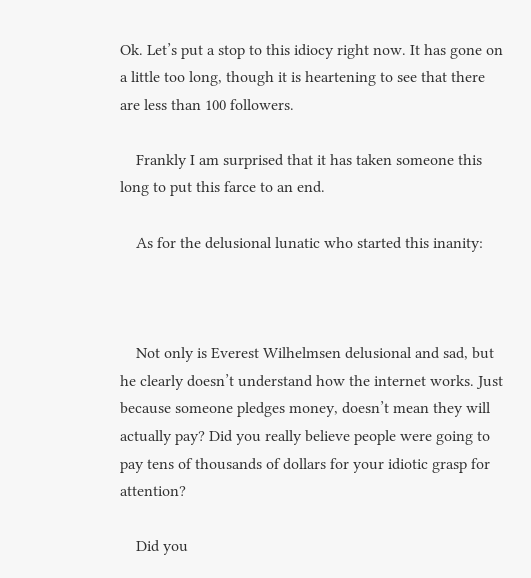Ok. Let’s put a stop to this idiocy right now. It has gone on a little too long, though it is heartening to see that there are less than 100 followers.

    Frankly I am surprised that it has taken someone this long to put this farce to an end.

    As for the delusional lunatic who started this inanity:



    Not only is Everest Wilhelmsen delusional and sad, but he clearly doesn’t understand how the internet works. Just because someone pledges money, doesn’t mean they will actually pay? Did you really believe people were going to pay tens of thousands of dollars for your idiotic grasp for attention?

    Did you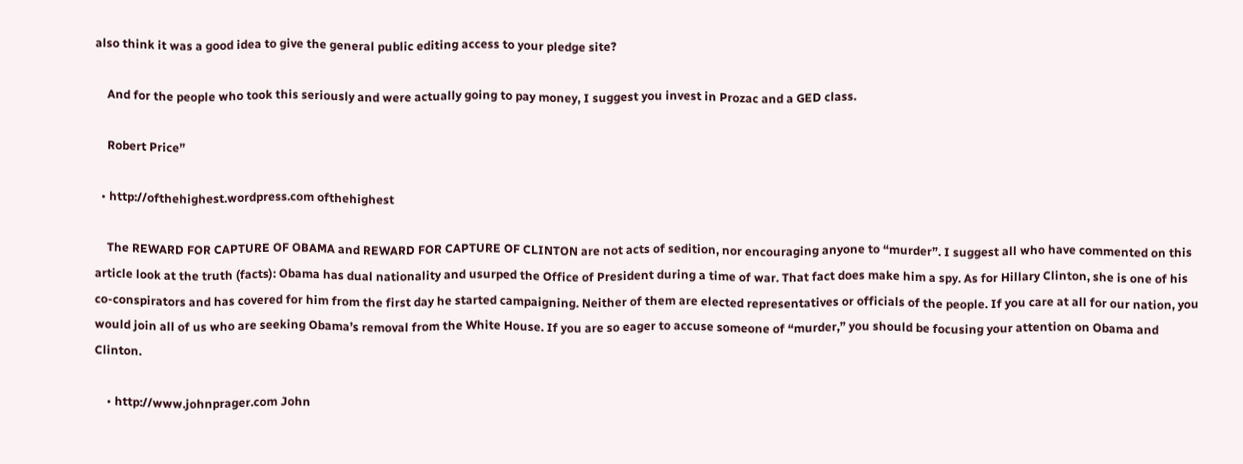also think it was a good idea to give the general public editing access to your pledge site?

    And for the people who took this seriously and were actually going to pay money, I suggest you invest in Prozac and a GED class.

    Robert Price”

  • http://ofthehighest.wordpress.com ofthehighest

    The REWARD FOR CAPTURE OF OBAMA and REWARD FOR CAPTURE OF CLINTON are not acts of sedition, nor encouraging anyone to “murder”. I suggest all who have commented on this article look at the truth (facts): Obama has dual nationality and usurped the Office of President during a time of war. That fact does make him a spy. As for Hillary Clinton, she is one of his co-conspirators and has covered for him from the first day he started campaigning. Neither of them are elected representatives or officials of the people. If you care at all for our nation, you would join all of us who are seeking Obama’s removal from the White House. If you are so eager to accuse someone of “murder,” you should be focusing your attention on Obama and Clinton.

    • http://www.johnprager.com John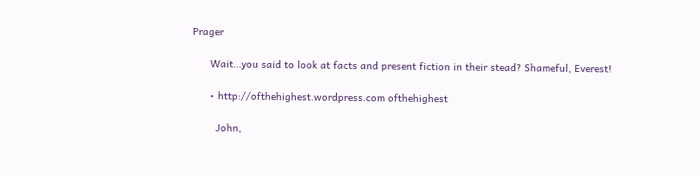Prager

      Wait…you said to look at facts and present fiction in their stead? Shameful, Everest!

      • http://ofthehighest.wordpress.com ofthehighest

        John,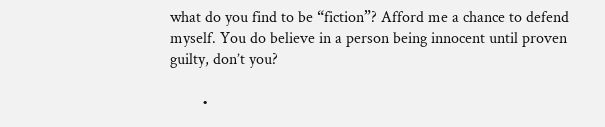what do you find to be “fiction”? Afford me a chance to defend myself. You do believe in a person being innocent until proven guilty, don’t you?

        •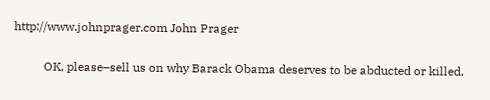http://www.johnprager.com John Prager

          OK, please–sell us on why Barack Obama deserves to be abducted or killed,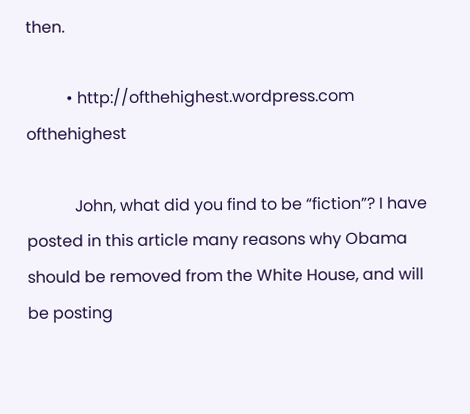then.

          • http://ofthehighest.wordpress.com ofthehighest

            John, what did you find to be “fiction”? I have posted in this article many reasons why Obama should be removed from the White House, and will be posting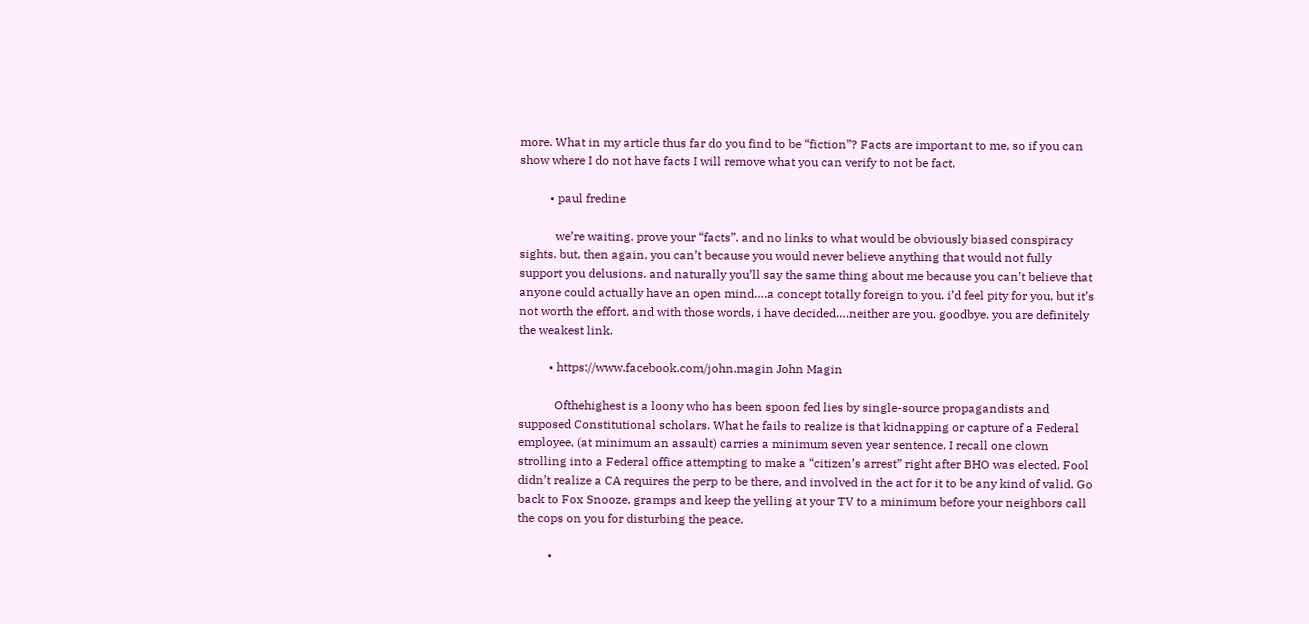more. What in my article thus far do you find to be “fiction”? Facts are important to me, so if you can show where I do not have facts I will remove what you can verify to not be fact.

          • paul fredine

            we’re waiting. prove your “facts”. and no links to what would be obviously biased conspiracy sights. but, then again, you can’t because you would never believe anything that would not fully support you delusions. and naturally you’ll say the same thing about me because you can’t believe that anyone could actually have an open mind….a concept totally foreign to you. i’d feel pity for you, but it’s not worth the effort. and with those words, i have decided….neither are you. goodbye. you are definitely the weakest link.

          • https://www.facebook.com/john.magin John Magin

            Ofthehighest is a loony who has been spoon fed lies by single-source propagandists and supposed Constitutional scholars. What he fails to realize is that kidnapping or capture of a Federal employee, (at minimum an assault) carries a minimum seven year sentence. I recall one clown strolling into a Federal office attempting to make a “citizen’s arrest” right after BHO was elected. Fool didn’t realize a CA requires the perp to be there, and involved in the act for it to be any kind of valid. Go back to Fox Snooze, gramps and keep the yelling at your TV to a minimum before your neighbors call the cops on you for disturbing the peace.

          •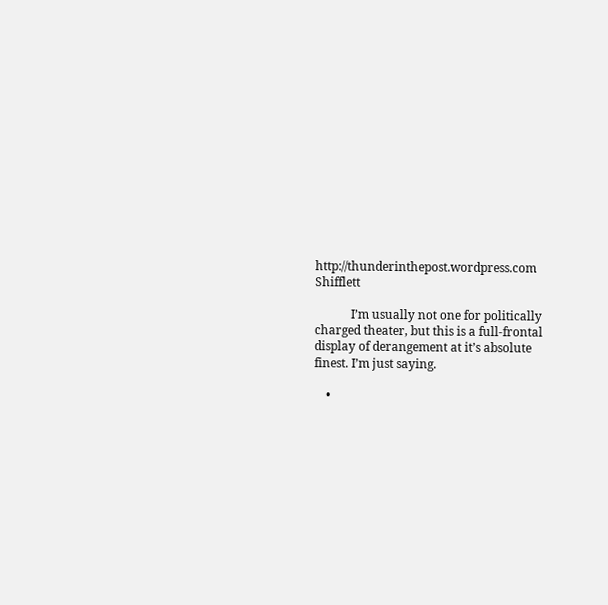http://thunderinthepost.wordpress.com Shifflett

            I’m usually not one for politically charged theater, but this is a full-frontal display of derangement at it’s absolute finest. I’m just saying.

    •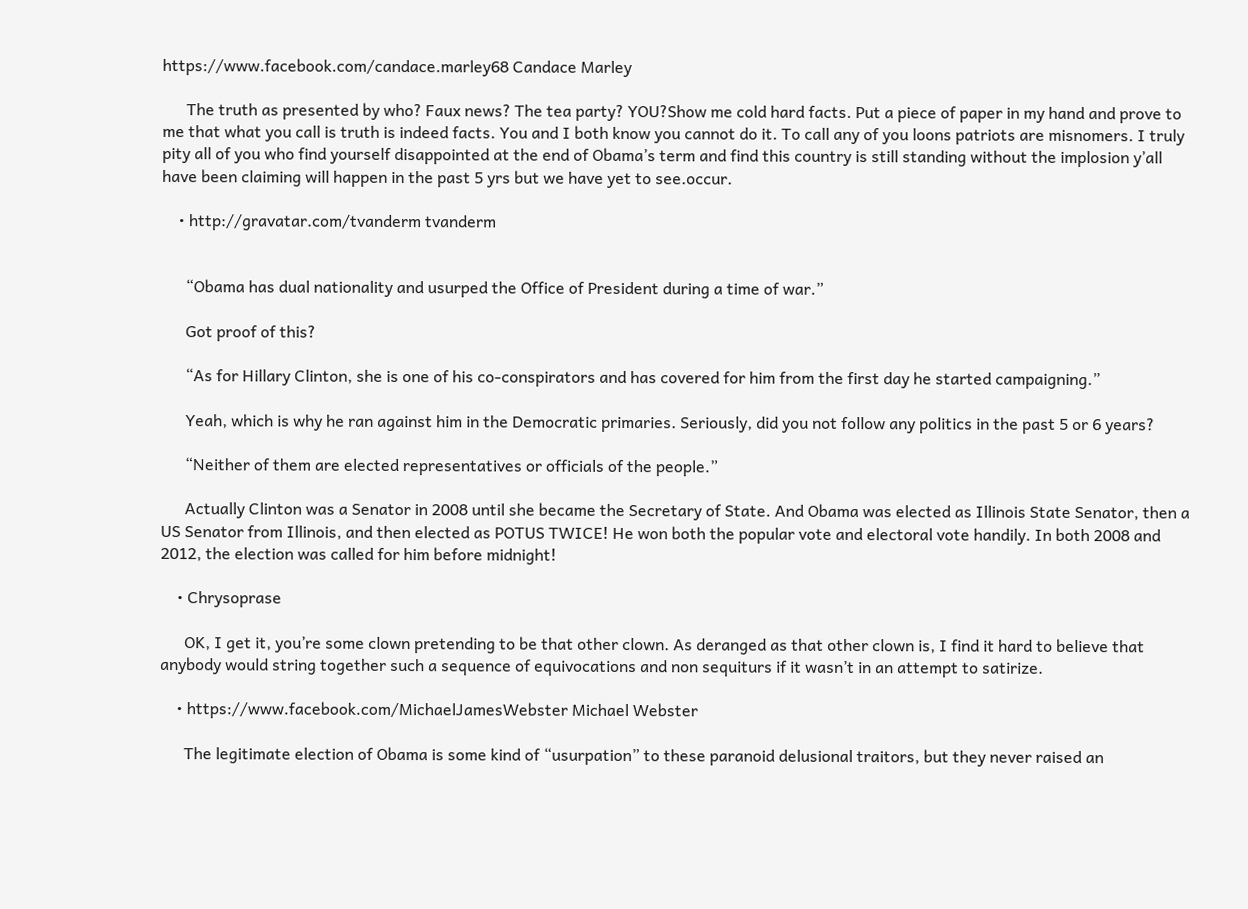https://www.facebook.com/candace.marley68 Candace Marley

      The truth as presented by who? Faux news? The tea party? YOU?Show me cold hard facts. Put a piece of paper in my hand and prove to me that what you call is truth is indeed facts. You and I both know you cannot do it. To call any of you loons patriots are misnomers. I truly pity all of you who find yourself disappointed at the end of Obama’s term and find this country is still standing without the implosion y’all have been claiming will happen in the past 5 yrs but we have yet to see.occur.

    • http://gravatar.com/tvanderm tvanderm


      “Obama has dual nationality and usurped the Office of President during a time of war.”

      Got proof of this?

      “As for Hillary Clinton, she is one of his co-conspirators and has covered for him from the first day he started campaigning.”

      Yeah, which is why he ran against him in the Democratic primaries. Seriously, did you not follow any politics in the past 5 or 6 years?

      “Neither of them are elected representatives or officials of the people.”

      Actually Clinton was a Senator in 2008 until she became the Secretary of State. And Obama was elected as Illinois State Senator, then a US Senator from Illinois, and then elected as POTUS TWICE! He won both the popular vote and electoral vote handily. In both 2008 and 2012, the election was called for him before midnight!

    • Chrysoprase

      OK, I get it, you’re some clown pretending to be that other clown. As deranged as that other clown is, I find it hard to believe that anybody would string together such a sequence of equivocations and non sequiturs if it wasn’t in an attempt to satirize.

    • https://www.facebook.com/MichaelJamesWebster Michael Webster

      The legitimate election of Obama is some kind of “usurpation” to these paranoid delusional traitors, but they never raised an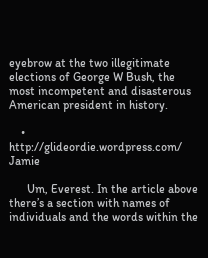eyebrow at the two illegitimate elections of George W Bush, the most incompetent and disasterous American president in history.

    • http://glideordie.wordpress.com/ Jamie

      Um, Everest. In the article above there’s a section with names of individuals and the words within the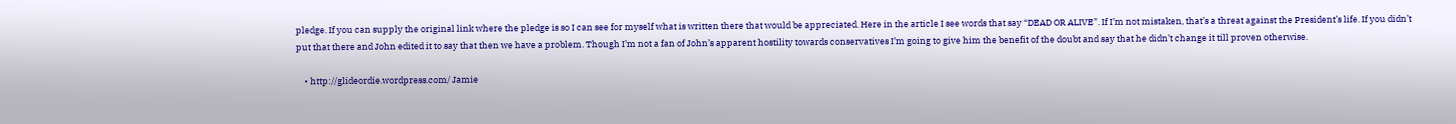pledge. If you can supply the original link where the pledge is so I can see for myself what is written there that would be appreciated. Here in the article I see words that say “DEAD OR ALIVE”. If I’m not mistaken, that’s a threat against the President’s life. If you didn’t put that there and John edited it to say that then we have a problem. Though I’m not a fan of John’s apparent hostility towards conservatives I’m going to give him the benefit of the doubt and say that he didn’t change it till proven otherwise.

    • http://glideordie.wordpress.com/ Jamie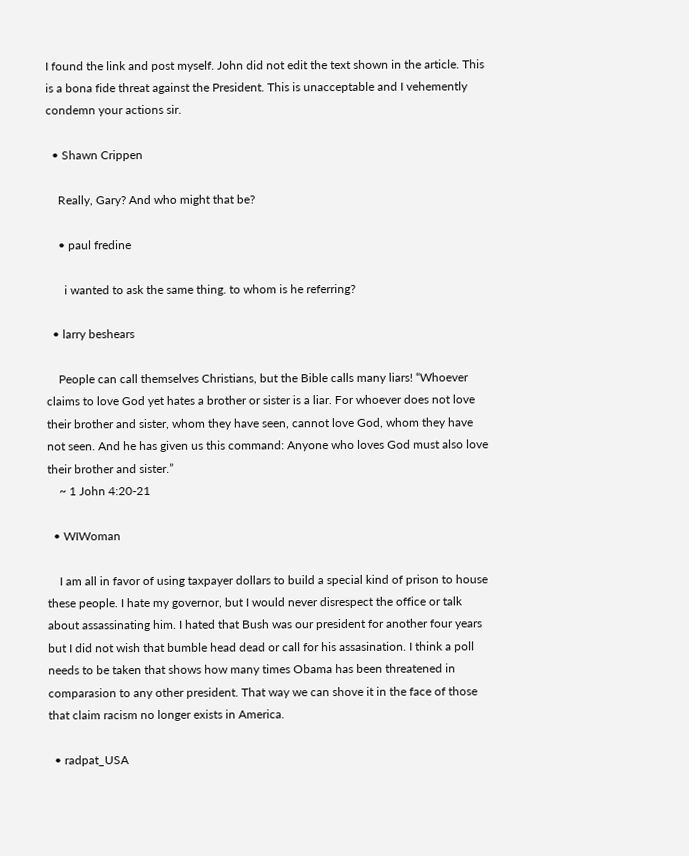I found the link and post myself. John did not edit the text shown in the article. This is a bona fide threat against the President. This is unacceptable and I vehemently condemn your actions sir.

  • Shawn Crippen

    Really, Gary? And who might that be?

    • paul fredine

      i wanted to ask the same thing. to whom is he referring?

  • larry beshears

    People can call themselves Christians, but the Bible calls many liars! “Whoever claims to love God yet hates a brother or sister is a liar. For whoever does not love their brother and sister, whom they have seen, cannot love God, whom they have not seen. And he has given us this command: Anyone who loves God must also love their brother and sister.”
    ~ 1 John 4:20-21

  • WIWoman

    I am all in favor of using taxpayer dollars to build a special kind of prison to house these people. I hate my governor, but I would never disrespect the office or talk about assassinating him. I hated that Bush was our president for another four years but I did not wish that bumble head dead or call for his assasination. I think a poll needs to be taken that shows how many times Obama has been threatened in comparasion to any other president. That way we can shove it in the face of those that claim racism no longer exists in America.

  • radpat_USA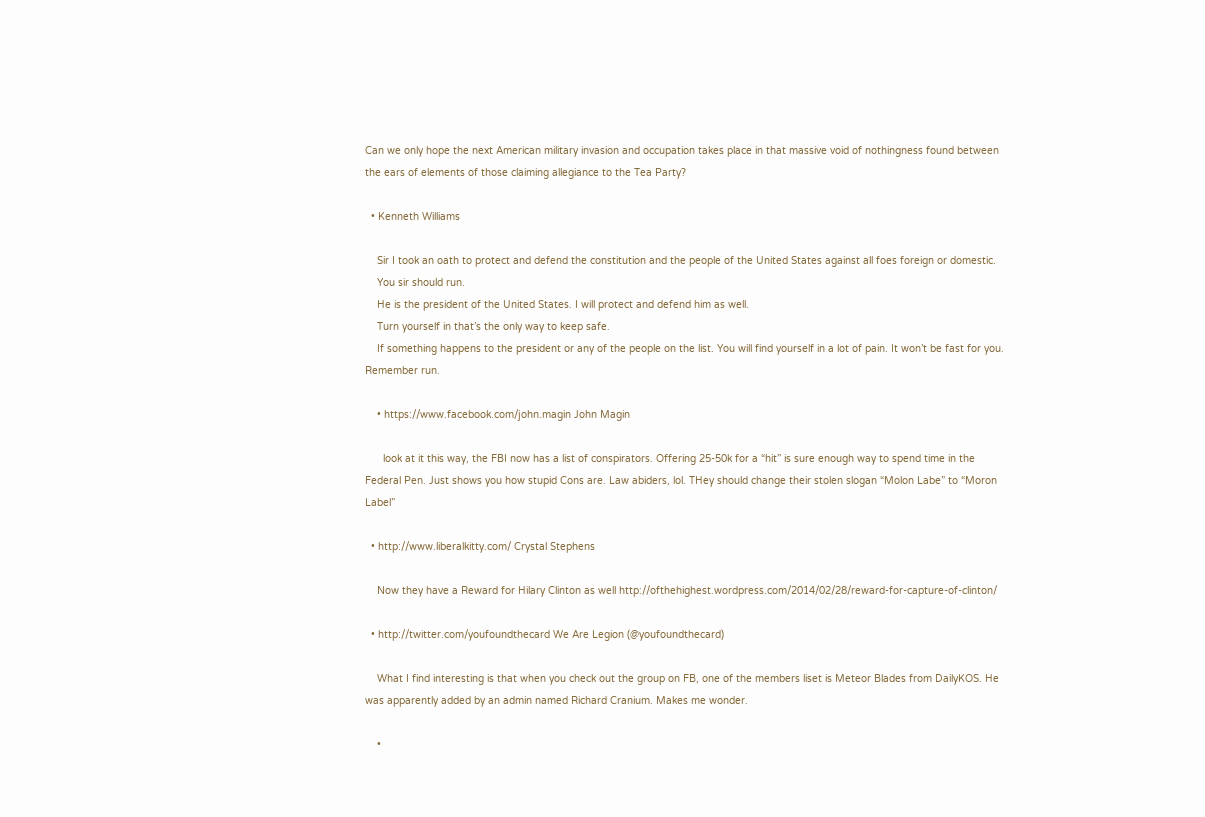Can we only hope the next American military invasion and occupation takes place in that massive void of nothingness found between the ears of elements of those claiming allegiance to the Tea Party?

  • Kenneth Williams

    Sir I took an oath to protect and defend the constitution and the people of the United States against all foes foreign or domestic.
    You sir should run.
    He is the president of the United States. I will protect and defend him as well.
    Turn yourself in that’s the only way to keep safe.
    If something happens to the president or any of the people on the list. You will find yourself in a lot of pain. It won’t be fast for you. Remember run.

    • https://www.facebook.com/john.magin John Magin

      look at it this way, the FBI now has a list of conspirators. Offering 25-50k for a “hit” is sure enough way to spend time in the Federal Pen. Just shows you how stupid Cons are. Law abiders, lol. THey should change their stolen slogan “Molon Labe” to “Moron Label”

  • http://www.liberalkitty.com/ Crystal Stephens

    Now they have a Reward for Hilary Clinton as well http://ofthehighest.wordpress.com/2014/02/28/reward-for-capture-of-clinton/

  • http://twitter.com/youfoundthecard We Are Legion (@youfoundthecard)

    What I find interesting is that when you check out the group on FB, one of the members liset is Meteor Blades from DailyKOS. He was apparently added by an admin named Richard Cranium. Makes me wonder.

    •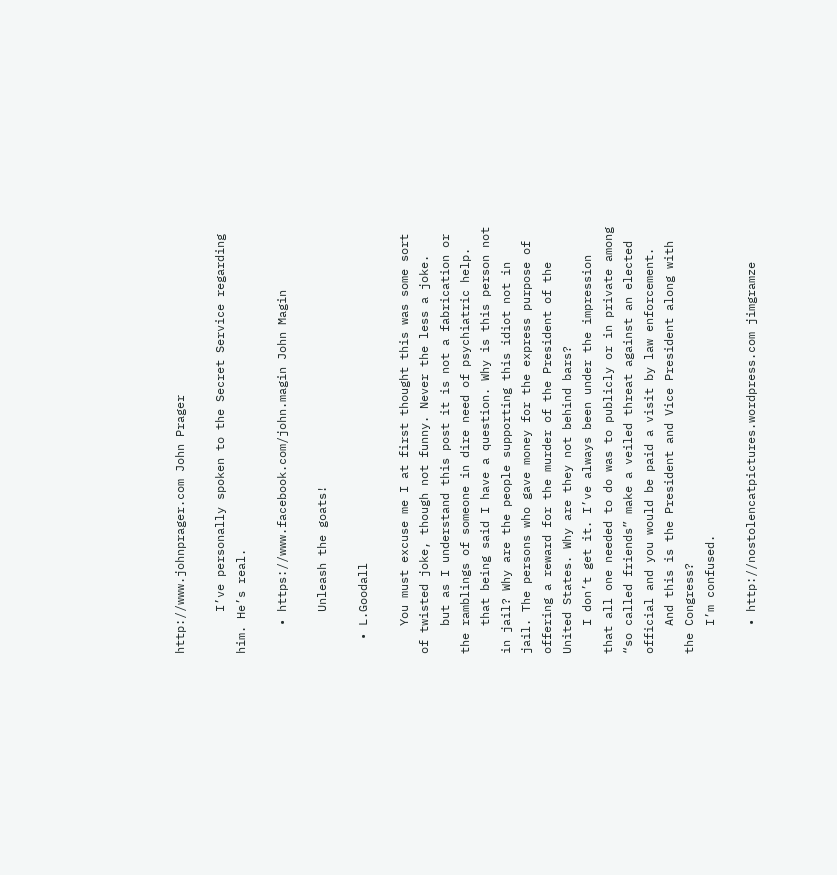http://www.johnprager.com John Prager

      I’ve personally spoken to the Secret Service regarding him. He’s real.

    • https://www.facebook.com/john.magin John Magin

      Unleash the goats!

  • L.Goodall

    You must excuse me I at first thought this was some sort of twisted joke, though not funny. Never the less a joke.
    but as I understand this post it is not a fabrication or the ramblings of someone in dire need of psychiatric help.
    that being said I have a question. Why is this person not in jail? Why are the people supporting this idiot not in jail. The persons who gave money for the express purpose of offering a reward for the murder of the President of the United States. Why are they not behind bars?
    I don’t get it. I’ve always been under the impression that all one needed to do was to publicly or in private among “so called friends” make a veiled threat against an elected official and you would be paid a visit by law enforcement.
    And this is the President and Vice President along with the Congress?
    I’m confused.

    • http://nostolencatpictures.wordpress.com jimgramze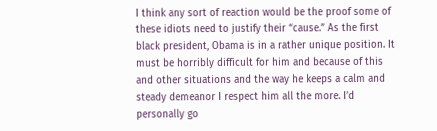I think any sort of reaction would be the proof some of these idiots need to justify their “cause.” As the first black president, Obama is in a rather unique position. It must be horribly difficult for him and because of this and other situations and the way he keeps a calm and steady demeanor I respect him all the more. I’d personally go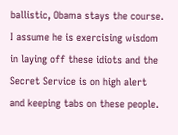ballistic, Obama stays the course. I assume he is exercising wisdom in laying off these idiots and the Secret Service is on high alert and keeping tabs on these people.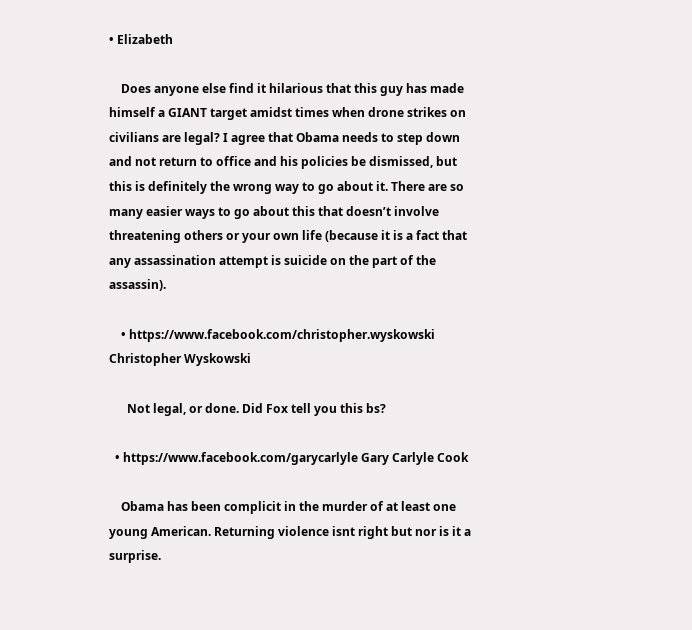• Elizabeth

    Does anyone else find it hilarious that this guy has made himself a GIANT target amidst times when drone strikes on civilians are legal? I agree that Obama needs to step down and not return to office and his policies be dismissed, but this is definitely the wrong way to go about it. There are so many easier ways to go about this that doesn’t involve threatening others or your own life (because it is a fact that any assassination attempt is suicide on the part of the assassin).

    • https://www.facebook.com/christopher.wyskowski Christopher Wyskowski

      Not legal, or done. Did Fox tell you this bs?

  • https://www.facebook.com/garycarlyle Gary Carlyle Cook

    Obama has been complicit in the murder of at least one young American. Returning violence isnt right but nor is it a surprise.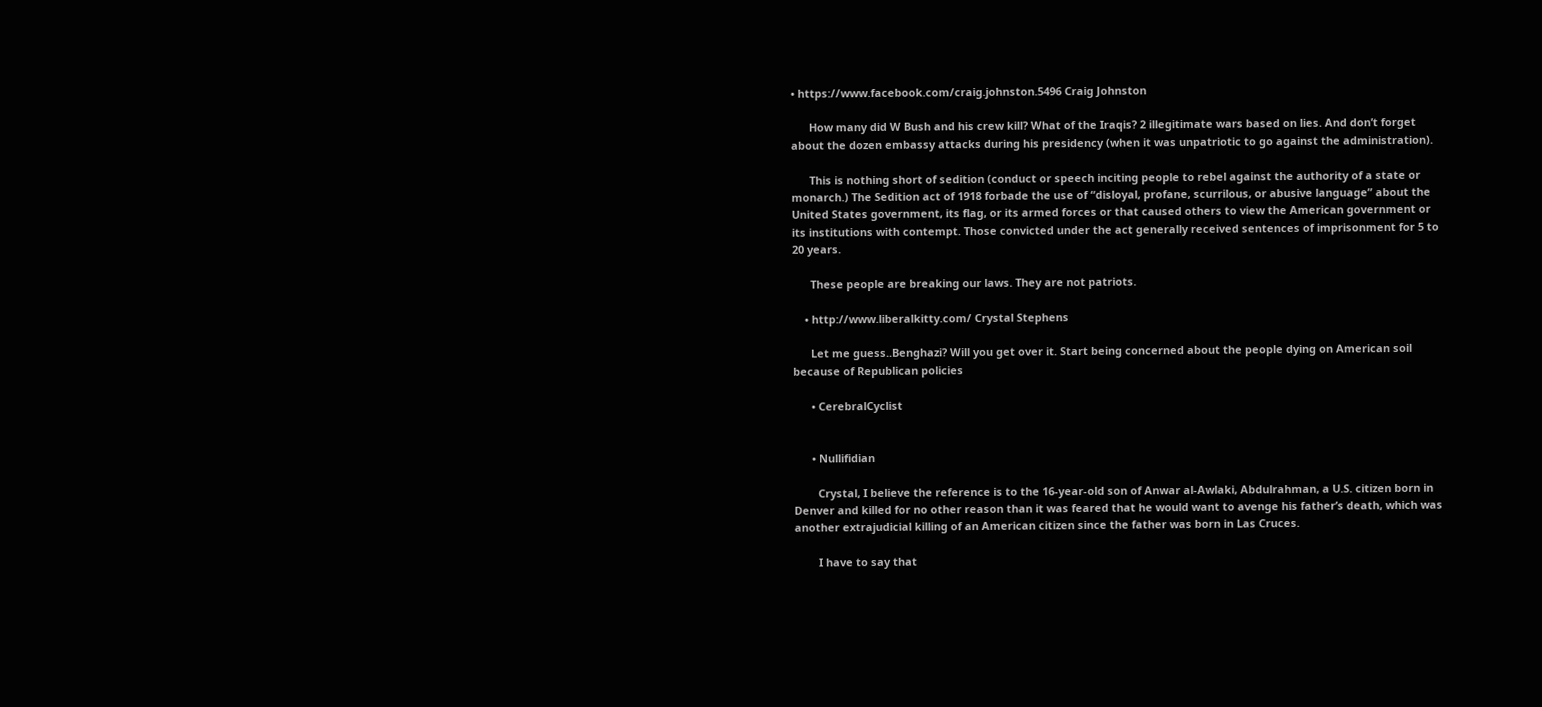• https://www.facebook.com/craig.johnston.5496 Craig Johnston

      How many did W Bush and his crew kill? What of the Iraqis? 2 illegitimate wars based on lies. And don’t forget about the dozen embassy attacks during his presidency (when it was unpatriotic to go against the administration).

      This is nothing short of sedition (conduct or speech inciting people to rebel against the authority of a state or monarch.) The Sedition act of 1918 forbade the use of “disloyal, profane, scurrilous, or abusive language” about the United States government, its flag, or its armed forces or that caused others to view the American government or its institutions with contempt. Those convicted under the act generally received sentences of imprisonment for 5 to 20 years.

      These people are breaking our laws. They are not patriots.

    • http://www.liberalkitty.com/ Crystal Stephens

      Let me guess..Benghazi? Will you get over it. Start being concerned about the people dying on American soil because of Republican policies

      • CerebralCyclist


      • Nullifidian

        Crystal, I believe the reference is to the 16-year-old son of Anwar al-Awlaki, Abdulrahman, a U.S. citizen born in Denver and killed for no other reason than it was feared that he would want to avenge his father’s death, which was another extrajudicial killing of an American citizen since the father was born in Las Cruces.

        I have to say that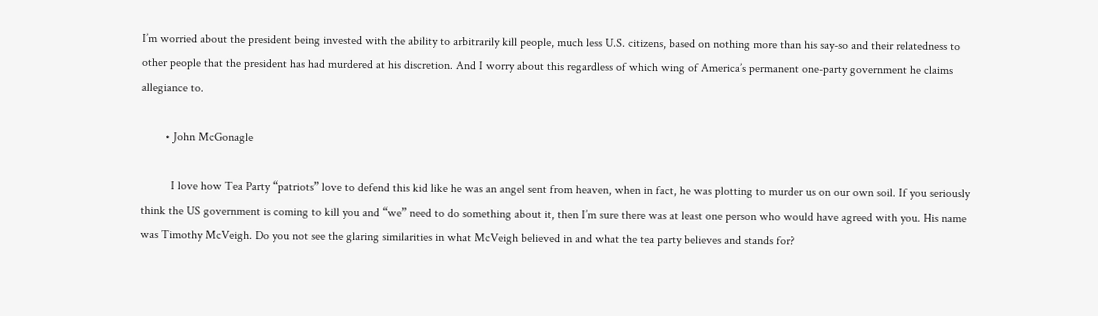I’m worried about the president being invested with the ability to arbitrarily kill people, much less U.S. citizens, based on nothing more than his say-so and their relatedness to other people that the president has had murdered at his discretion. And I worry about this regardless of which wing of America’s permanent one-party government he claims allegiance to.

        • John McGonagle

          I love how Tea Party “patriots” love to defend this kid like he was an angel sent from heaven, when in fact, he was plotting to murder us on our own soil. If you seriously think the US government is coming to kill you and “we” need to do something about it, then I’m sure there was at least one person who would have agreed with you. His name was Timothy McVeigh. Do you not see the glaring similarities in what McVeigh believed in and what the tea party believes and stands for?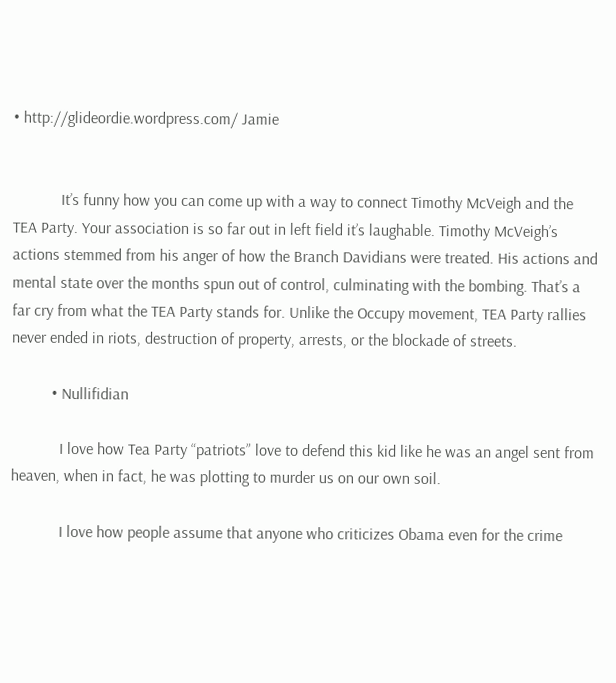• http://glideordie.wordpress.com/ Jamie


            It’s funny how you can come up with a way to connect Timothy McVeigh and the TEA Party. Your association is so far out in left field it’s laughable. Timothy McVeigh’s actions stemmed from his anger of how the Branch Davidians were treated. His actions and mental state over the months spun out of control, culminating with the bombing. That’s a far cry from what the TEA Party stands for. Unlike the Occupy movement, TEA Party rallies never ended in riots, destruction of property, arrests, or the blockade of streets.

          • Nullifidian

            I love how Tea Party “patriots” love to defend this kid like he was an angel sent from heaven, when in fact, he was plotting to murder us on our own soil.

            I love how people assume that anyone who criticizes Obama even for the crime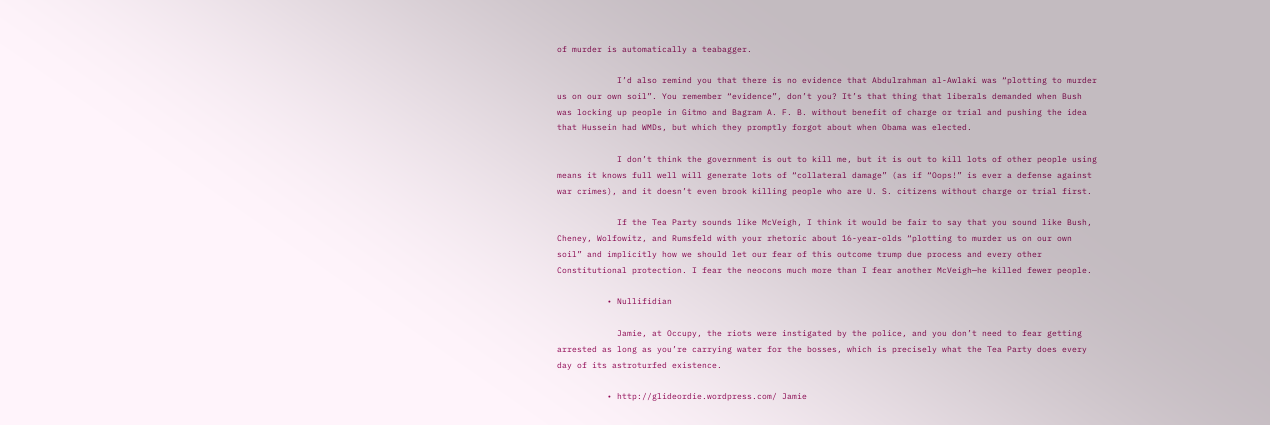of murder is automatically a teabagger.

            I’d also remind you that there is no evidence that Abdulrahman al-Awlaki was “plotting to murder us on our own soil”. You remember “evidence”, don’t you? It’s that thing that liberals demanded when Bush was locking up people in Gitmo and Bagram A. F. B. without benefit of charge or trial and pushing the idea that Hussein had WMDs, but which they promptly forgot about when Obama was elected.

            I don’t think the government is out to kill me, but it is out to kill lots of other people using means it knows full well will generate lots of “collateral damage” (as if “Oops!” is ever a defense against war crimes), and it doesn’t even brook killing people who are U. S. citizens without charge or trial first.

            If the Tea Party sounds like McVeigh, I think it would be fair to say that you sound like Bush, Cheney, Wolfowitz, and Rumsfeld with your rhetoric about 16-year-olds “plotting to murder us on our own soil” and implicitly how we should let our fear of this outcome trump due process and every other Constitutional protection. I fear the neocons much more than I fear another McVeigh—he killed fewer people.

          • Nullifidian

            Jamie, at Occupy, the riots were instigated by the police, and you don’t need to fear getting arrested as long as you’re carrying water for the bosses, which is precisely what the Tea Party does every day of its astroturfed existence.

          • http://glideordie.wordpress.com/ Jamie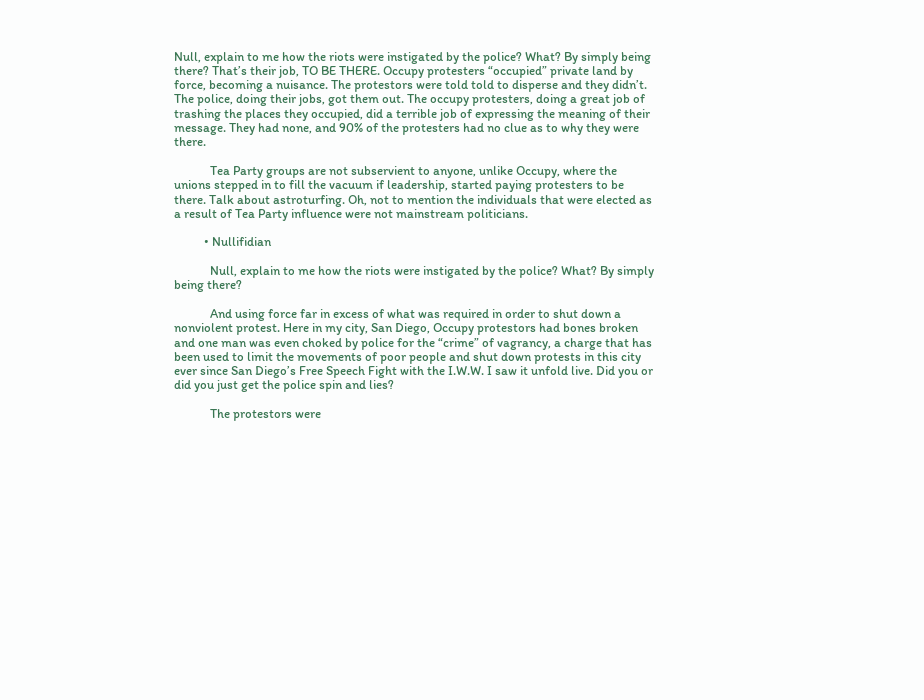Null, explain to me how the riots were instigated by the police? What? By simply being there? That’s their job, TO BE THERE. Occupy protesters “occupied” private land by force, becoming a nuisance. The protestors were told told to disperse and they didn’t. The police, doing their jobs, got them out. The occupy protesters, doing a great job of trashing the places they occupied, did a terrible job of expressing the meaning of their message. They had none, and 90% of the protesters had no clue as to why they were there.

            Tea Party groups are not subservient to anyone, unlike Occupy, where the unions stepped in to fill the vacuum if leadership, started paying protesters to be there. Talk about astroturfing. Oh, not to mention the individuals that were elected as a result of Tea Party influence were not mainstream politicians.

          • Nullifidian

            Null, explain to me how the riots were instigated by the police? What? By simply being there?

            And using force far in excess of what was required in order to shut down a nonviolent protest. Here in my city, San Diego, Occupy protestors had bones broken and one man was even choked by police for the “crime” of vagrancy, a charge that has been used to limit the movements of poor people and shut down protests in this city ever since San Diego’s Free Speech Fight with the I.W.W. I saw it unfold live. Did you or did you just get the police spin and lies?

            The protestors were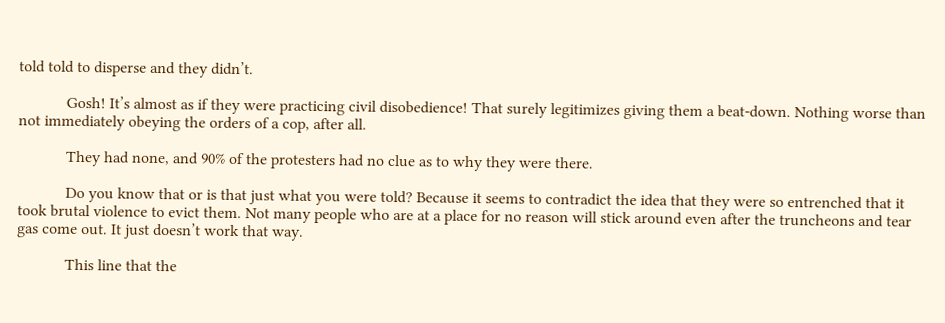told told to disperse and they didn’t.

            Gosh! It’s almost as if they were practicing civil disobedience! That surely legitimizes giving them a beat-down. Nothing worse than not immediately obeying the orders of a cop, after all.

            They had none, and 90% of the protesters had no clue as to why they were there.

            Do you know that or is that just what you were told? Because it seems to contradict the idea that they were so entrenched that it took brutal violence to evict them. Not many people who are at a place for no reason will stick around even after the truncheons and tear gas come out. It just doesn’t work that way.

            This line that the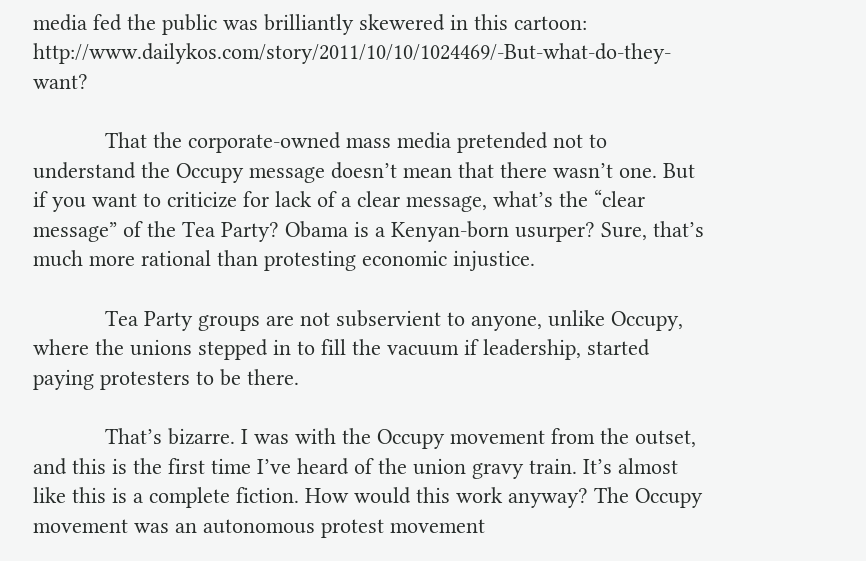media fed the public was brilliantly skewered in this cartoon: http://www.dailykos.com/story/2011/10/10/1024469/-But-what-do-they-want?

            That the corporate-owned mass media pretended not to understand the Occupy message doesn’t mean that there wasn’t one. But if you want to criticize for lack of a clear message, what’s the “clear message” of the Tea Party? Obama is a Kenyan-born usurper? Sure, that’s much more rational than protesting economic injustice.

            Tea Party groups are not subservient to anyone, unlike Occupy, where the unions stepped in to fill the vacuum if leadership, started paying protesters to be there.

            That’s bizarre. I was with the Occupy movement from the outset, and this is the first time I’ve heard of the union gravy train. It’s almost like this is a complete fiction. How would this work anyway? The Occupy movement was an autonomous protest movement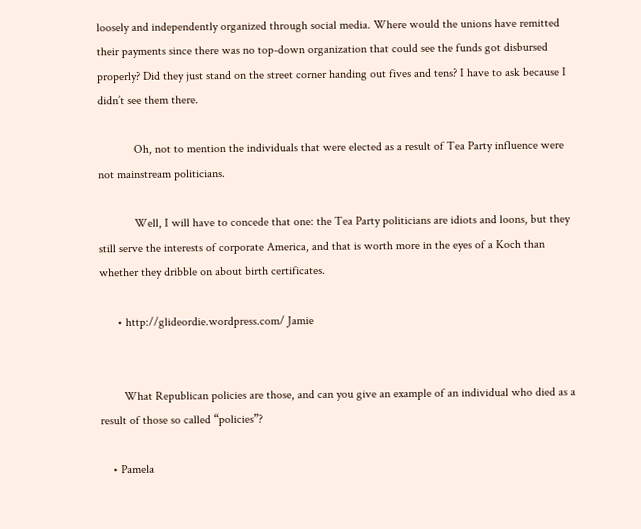loosely and independently organized through social media. Where would the unions have remitted their payments since there was no top-down organization that could see the funds got disbursed properly? Did they just stand on the street corner handing out fives and tens? I have to ask because I didn’t see them there.

            Oh, not to mention the individuals that were elected as a result of Tea Party influence were not mainstream politicians.

            Well, I will have to concede that one: the Tea Party politicians are idiots and loons, but they still serve the interests of corporate America, and that is worth more in the eyes of a Koch than whether they dribble on about birth certificates.

      • http://glideordie.wordpress.com/ Jamie


        What Republican policies are those, and can you give an example of an individual who died as a result of those so called “policies”?

    • Pamela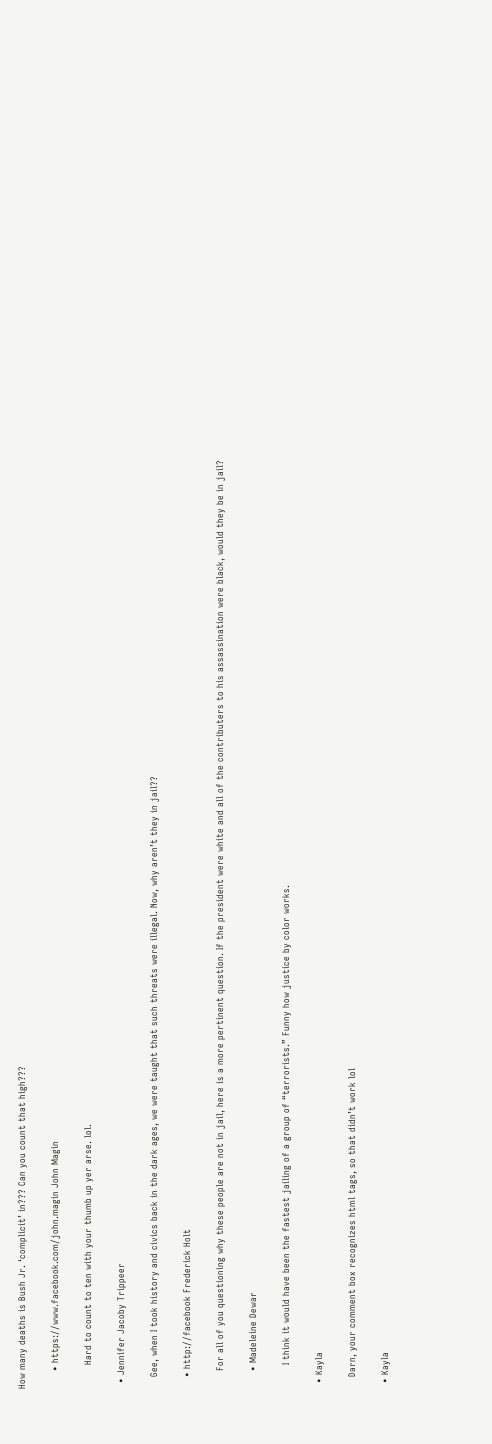How many deaths is Bush Jr. ‘complicit’ in??? Can you count that high???

      • https://www.facebook.com/john.magin John Magin

        Hard to count to ten with your thumb up yer arse. lol.

  • Jennifer Jacoby Trippeer

    Gee, when I took history and civics back in the dark ages, we were taught that such threats were illegal. Now, why aren’t they in jail??

    • http://facebook Frederick Holt

      For all of you questioning why these people are not in jail, here is a more pertinent question. If the president were white and all of the contributers to his assassination were black, would they be in jail?

      • Madeleine Dewar

        I think it would have been the fastest jailing of a group of “terrorists.” Funny how justice by color works.

  • Kayla

    Darn, your comment box recognizes html tags, so that didn’t work lol

  • Kayla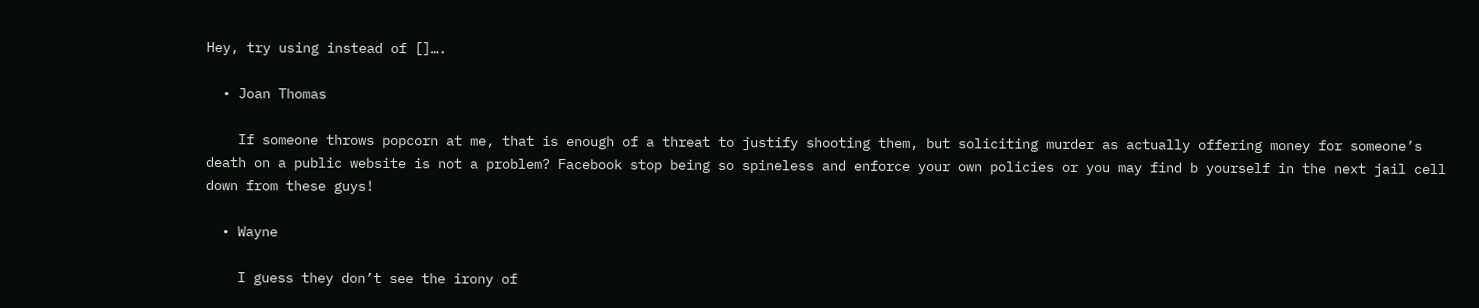Hey, try using instead of []….

  • Joan Thomas

    If someone throws popcorn at me, that is enough of a threat to justify shooting them, but soliciting murder as actually offering money for someone’s death on a public website is not a problem? Facebook stop being so spineless and enforce your own policies or you may find b yourself in the next jail cell down from these guys!

  • Wayne

    I guess they don’t see the irony of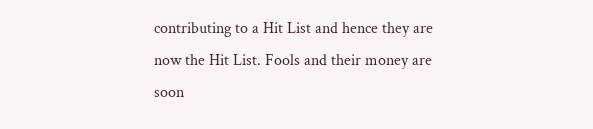contributing to a Hit List and hence they are now the Hit List. Fools and their money are soon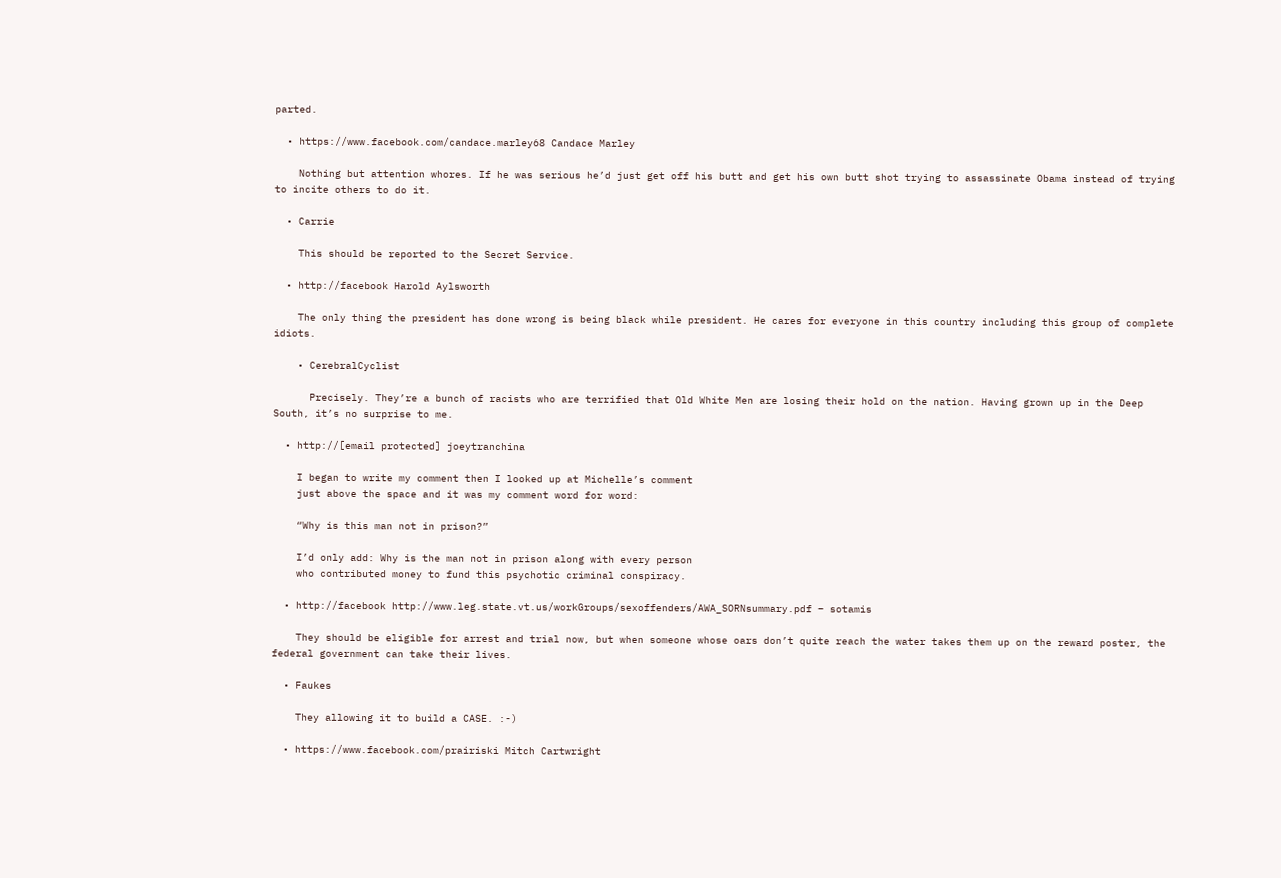parted.

  • https://www.facebook.com/candace.marley68 Candace Marley

    Nothing but attention whores. If he was serious he’d just get off his butt and get his own butt shot trying to assassinate Obama instead of trying to incite others to do it.

  • Carrie

    This should be reported to the Secret Service.

  • http://facebook Harold Aylsworth

    The only thing the president has done wrong is being black while president. He cares for everyone in this country including this group of complete idiots.

    • CerebralCyclist

      Precisely. They’re a bunch of racists who are terrified that Old White Men are losing their hold on the nation. Having grown up in the Deep South, it’s no surprise to me.

  • http://[email protected] joeytranchina

    I began to write my comment then I looked up at Michelle’s comment
    just above the space and it was my comment word for word:

    “Why is this man not in prison?”

    I’d only add: Why is the man not in prison along with every person
    who contributed money to fund this psychotic criminal conspiracy.

  • http://facebook http://www.leg.state.vt.us/workGroups/sexoffenders/AWA_SORNsummary.pdf – sotamis

    They should be eligible for arrest and trial now, but when someone whose oars don’t quite reach the water takes them up on the reward poster, the federal government can take their lives.

  • Faukes

    They allowing it to build a CASE. :-)

  • https://www.facebook.com/prairiski Mitch Cartwright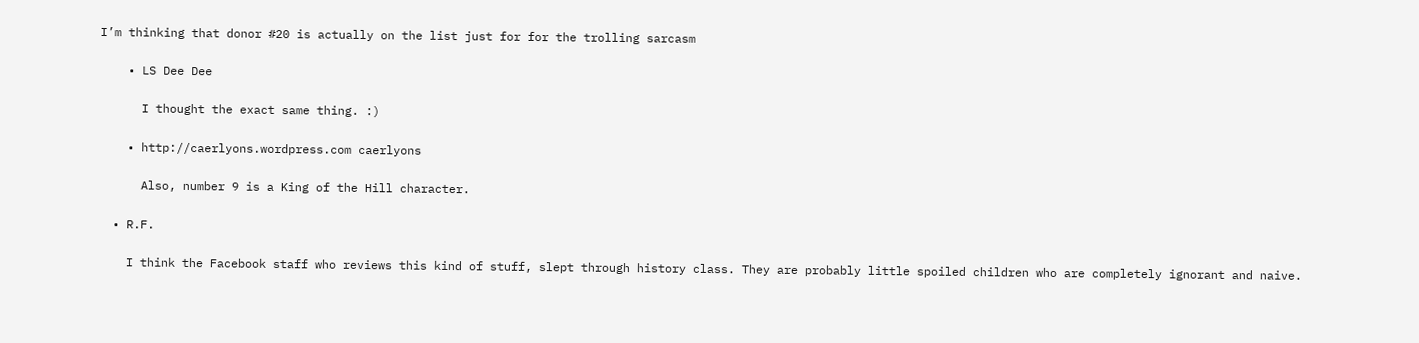I’m thinking that donor #20 is actually on the list just for for the trolling sarcasm

    • LS Dee Dee

      I thought the exact same thing. :)

    • http://caerlyons.wordpress.com caerlyons

      Also, number 9 is a King of the Hill character.

  • R.F.

    I think the Facebook staff who reviews this kind of stuff, slept through history class. They are probably little spoiled children who are completely ignorant and naive.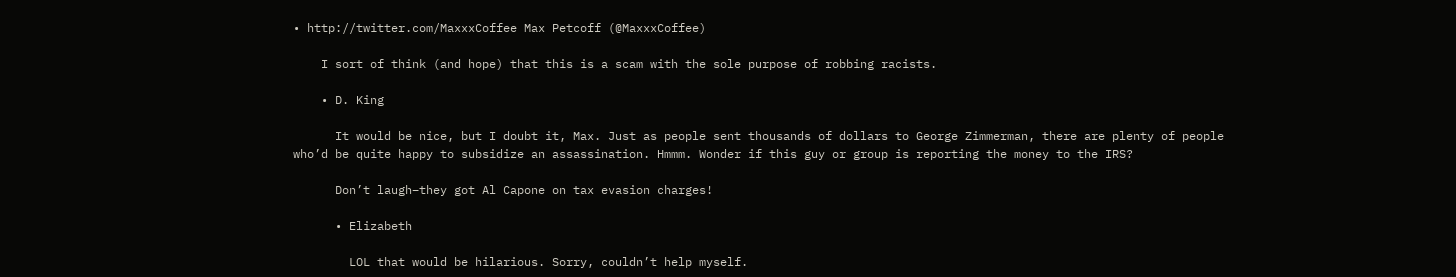• http://twitter.com/MaxxxCoffee Max Petcoff (@MaxxxCoffee)

    I sort of think (and hope) that this is a scam with the sole purpose of robbing racists.

    • D. King

      It would be nice, but I doubt it, Max. Just as people sent thousands of dollars to George Zimmerman, there are plenty of people who’d be quite happy to subsidize an assassination. Hmmm. Wonder if this guy or group is reporting the money to the IRS?

      Don’t laugh–they got Al Capone on tax evasion charges!

      • Elizabeth

        LOL that would be hilarious. Sorry, couldn’t help myself.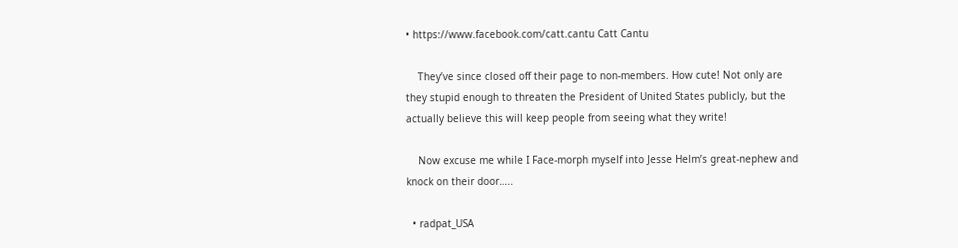• https://www.facebook.com/catt.cantu Catt Cantu

    They’ve since closed off their page to non-members. How cute! Not only are they stupid enough to threaten the President of United States publicly, but the actually believe this will keep people from seeing what they write!

    Now excuse me while I Face-morph myself into Jesse Helm’s great-nephew and knock on their door…..

  • radpat_USA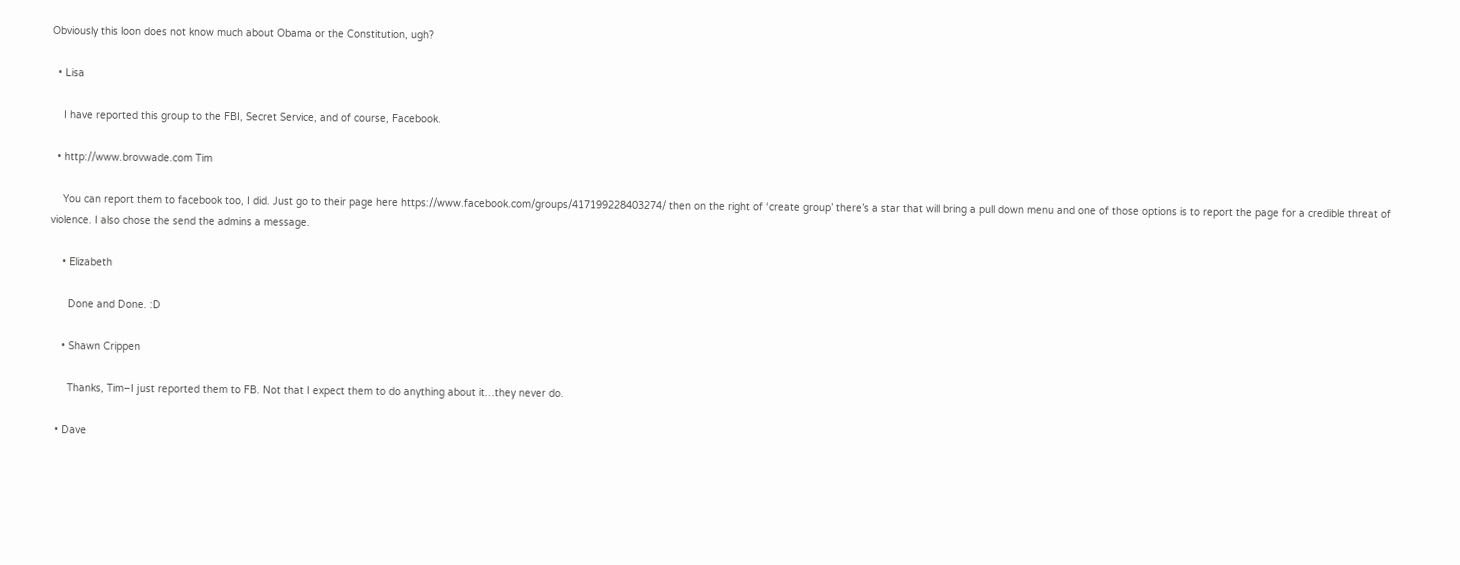Obviously this loon does not know much about Obama or the Constitution, ugh?

  • Lisa

    I have reported this group to the FBI, Secret Service, and of course, Facebook.

  • http://www.brovwade.com Tim

    You can report them to facebook too, I did. Just go to their page here https://www.facebook.com/groups/417199228403274/ then on the right of ‘create group’ there’s a star that will bring a pull down menu and one of those options is to report the page for a credible threat of violence. I also chose the send the admins a message.

    • Elizabeth

      Done and Done. :D

    • Shawn Crippen

      Thanks, Tim–I just reported them to FB. Not that I expect them to do anything about it…they never do.

  • Dave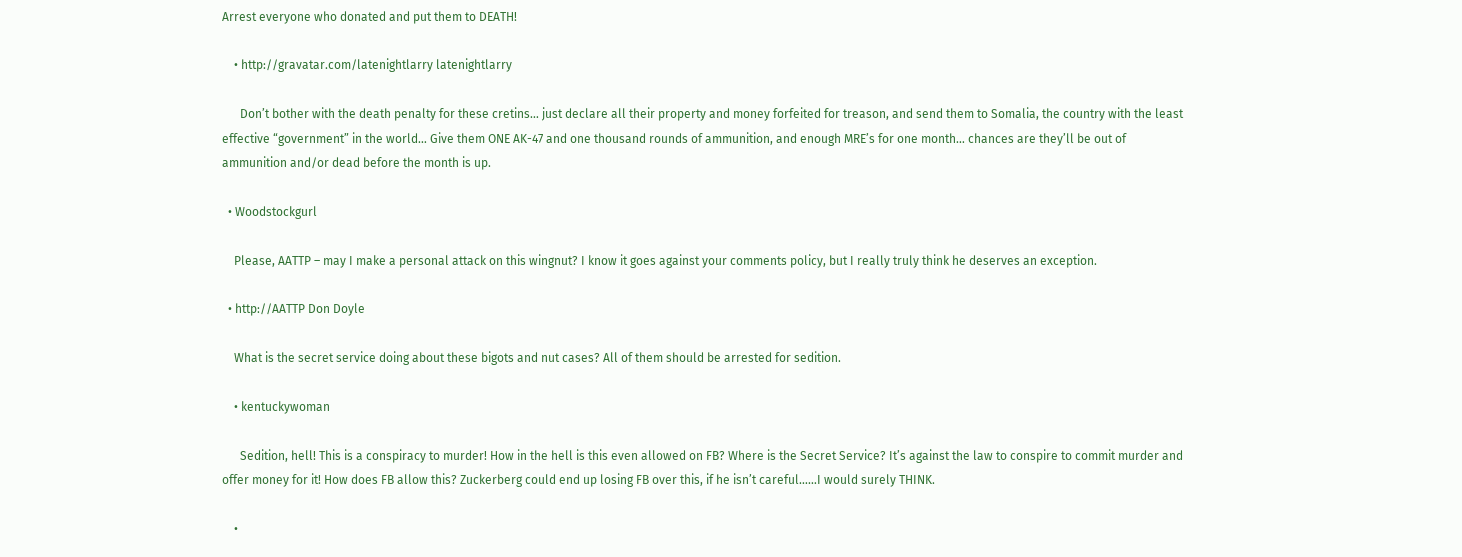Arrest everyone who donated and put them to DEATH!

    • http://gravatar.com/latenightlarry latenightlarry

      Don’t bother with the death penalty for these cretins… just declare all their property and money forfeited for treason, and send them to Somalia, the country with the least effective “government” in the world… Give them ONE AK-47 and one thousand rounds of ammunition, and enough MRE’s for one month… chances are they’ll be out of ammunition and/or dead before the month is up.

  • Woodstockgurl

    Please, AATTP – may I make a personal attack on this wingnut? I know it goes against your comments policy, but I really truly think he deserves an exception.

  • http://AATTP Don Doyle

    What is the secret service doing about these bigots and nut cases? All of them should be arrested for sedition.

    • kentuckywoman

      Sedition, hell! This is a conspiracy to murder! How in the hell is this even allowed on FB? Where is the Secret Service? It’s against the law to conspire to commit murder and offer money for it! How does FB allow this? Zuckerberg could end up losing FB over this, if he isn’t careful……I would surely THINK.

    •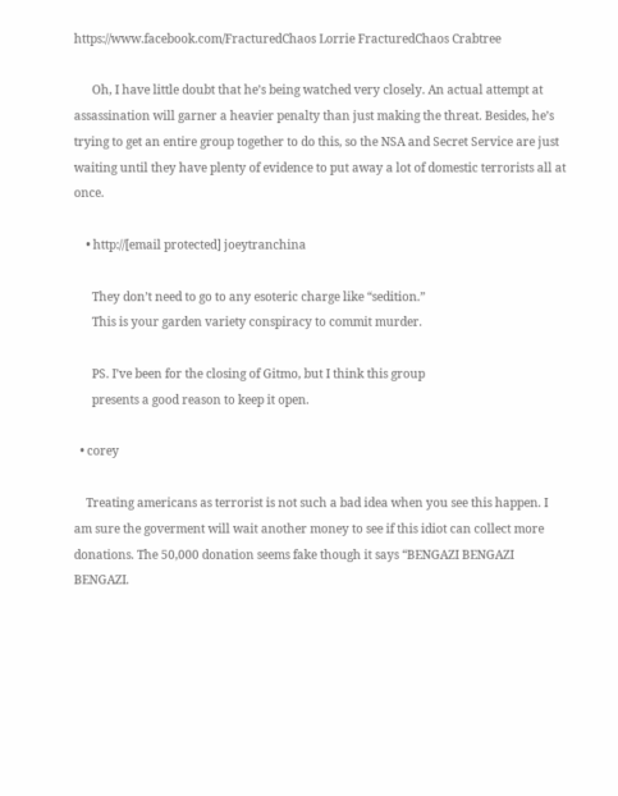https://www.facebook.com/FracturedChaos Lorrie FracturedChaos Crabtree

      Oh, I have little doubt that he’s being watched very closely. An actual attempt at assassination will garner a heavier penalty than just making the threat. Besides, he’s trying to get an entire group together to do this, so the NSA and Secret Service are just waiting until they have plenty of evidence to put away a lot of domestic terrorists all at once.

    • http://[email protected] joeytranchina

      They don’t need to go to any esoteric charge like “sedition.”
      This is your garden variety conspiracy to commit murder.

      PS. I’ve been for the closing of Gitmo, but I think this group
      presents a good reason to keep it open.

  • corey

    Treating americans as terrorist is not such a bad idea when you see this happen. I am sure the goverment will wait another money to see if this idiot can collect more donations. The 50,000 donation seems fake though it says “BENGAZI BENGAZI BENGAZI.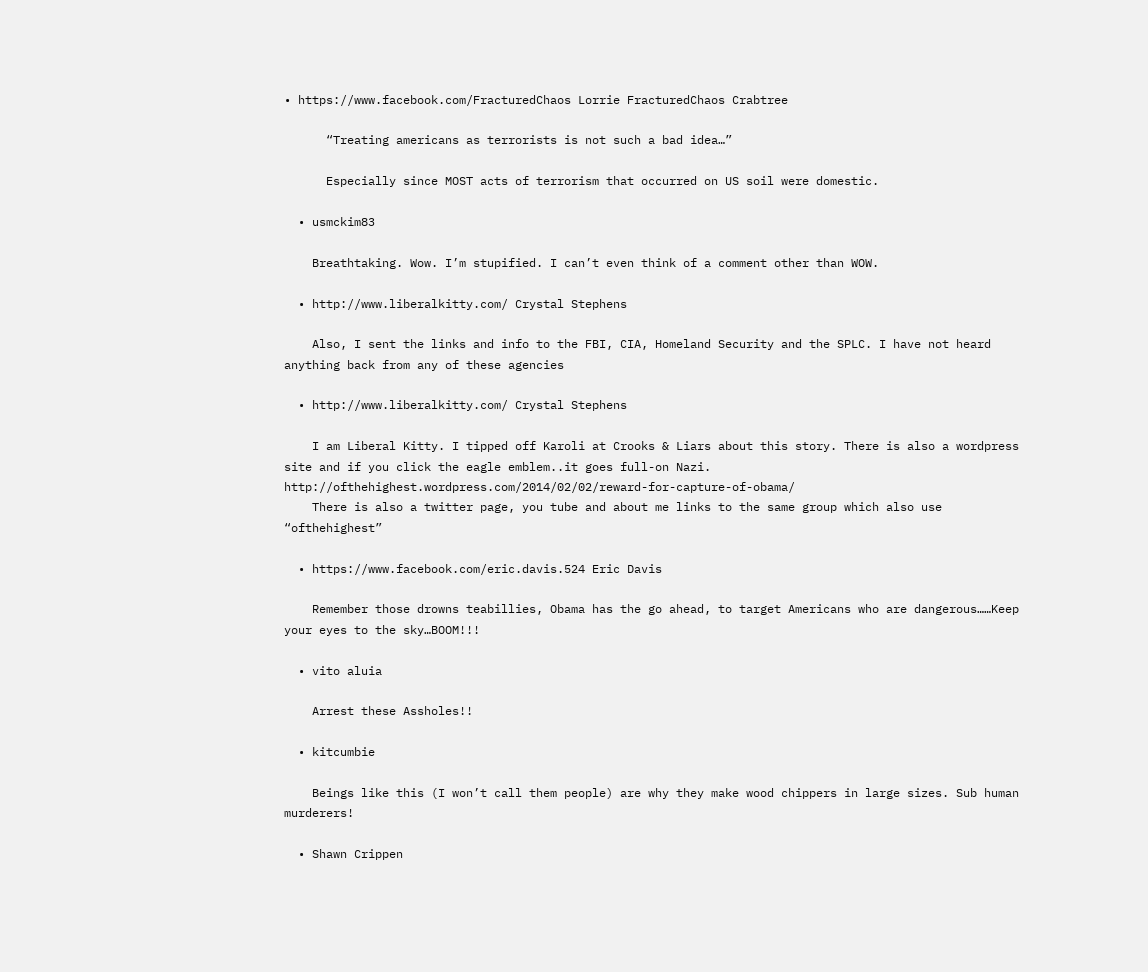• https://www.facebook.com/FracturedChaos Lorrie FracturedChaos Crabtree

      “Treating americans as terrorists is not such a bad idea…”

      Especially since MOST acts of terrorism that occurred on US soil were domestic.

  • usmckim83

    Breathtaking. Wow. I’m stupified. I can’t even think of a comment other than WOW.

  • http://www.liberalkitty.com/ Crystal Stephens

    Also, I sent the links and info to the FBI, CIA, Homeland Security and the SPLC. I have not heard anything back from any of these agencies

  • http://www.liberalkitty.com/ Crystal Stephens

    I am Liberal Kitty. I tipped off Karoli at Crooks & Liars about this story. There is also a wordpress site and if you click the eagle emblem..it goes full-on Nazi. http://ofthehighest.wordpress.com/2014/02/02/reward-for-capture-of-obama/
    There is also a twitter page, you tube and about me links to the same group which also use “ofthehighest”

  • https://www.facebook.com/eric.davis.524 Eric Davis

    Remember those drowns teabillies, Obama has the go ahead, to target Americans who are dangerous……Keep your eyes to the sky…BOOM!!!

  • vito aluia

    Arrest these Assholes!!

  • kitcumbie

    Beings like this (I won’t call them people) are why they make wood chippers in large sizes. Sub human murderers!

  • Shawn Crippen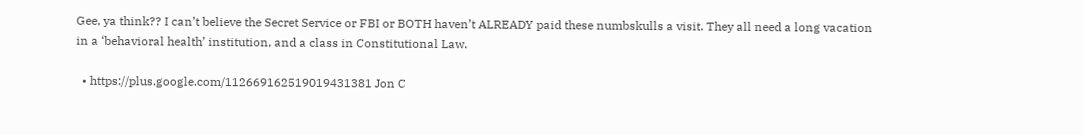Gee, ya think?? I can’t believe the Secret Service or FBI or BOTH haven’t ALREADY paid these numbskulls a visit. They all need a long vacation in a ‘behavioral health’ institution, and a class in Constitutional Law.

  • https://plus.google.com/112669162519019431381 Jon C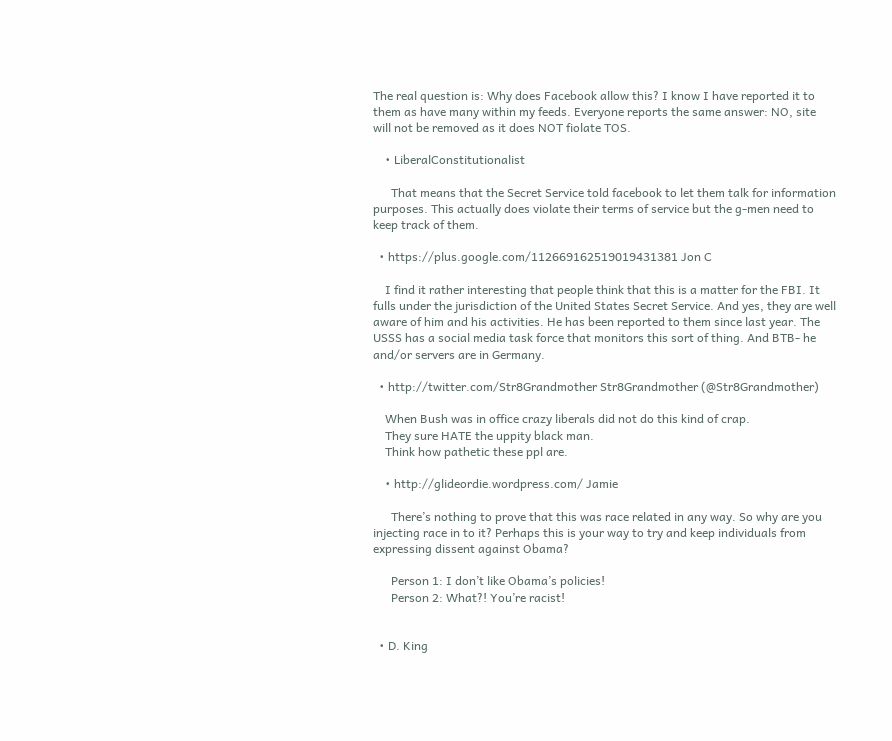The real question is: Why does Facebook allow this? I know I have reported it to them as have many within my feeds. Everyone reports the same answer: NO, site will not be removed as it does NOT fiolate TOS.

    • LiberalConstitutionalist

      That means that the Secret Service told facebook to let them talk for information purposes. This actually does violate their terms of service but the g-men need to keep track of them.

  • https://plus.google.com/112669162519019431381 Jon C

    I find it rather interesting that people think that this is a matter for the FBI. It fulls under the jurisdiction of the United States Secret Service. And yes, they are well aware of him and his activities. He has been reported to them since last year. The USSS has a social media task force that monitors this sort of thing. And BTB- he and/or servers are in Germany.

  • http://twitter.com/Str8Grandmother Str8Grandmother (@Str8Grandmother)

    When Bush was in office crazy liberals did not do this kind of crap.
    They sure HATE the uppity black man.
    Think how pathetic these ppl are.

    • http://glideordie.wordpress.com/ Jamie

      There’s nothing to prove that this was race related in any way. So why are you injecting race in to it? Perhaps this is your way to try and keep individuals from expressing dissent against Obama?

      Person 1: I don’t like Obama’s policies!
      Person 2: What?! You’re racist!


  • D. King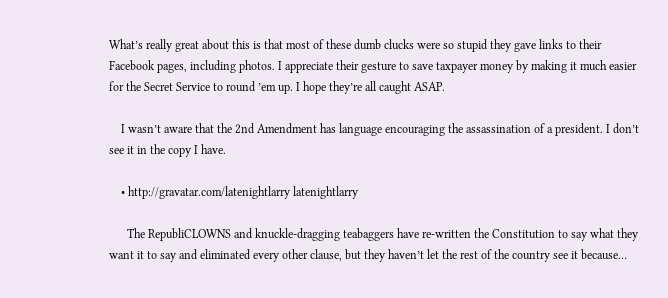What’s really great about this is that most of these dumb clucks were so stupid they gave links to their Facebook pages, including photos. I appreciate their gesture to save taxpayer money by making it much easier for the Secret Service to round ’em up. I hope they’re all caught ASAP.

    I wasn’t aware that the 2nd Amendment has language encouraging the assassination of a president. I don’t see it in the copy I have.

    • http://gravatar.com/latenightlarry latenightlarry

      The RepubliCLOWNS and knuckle-dragging teabaggers have re-written the Constitution to say what they want it to say and eliminated every other clause, but they haven’t let the rest of the country see it because…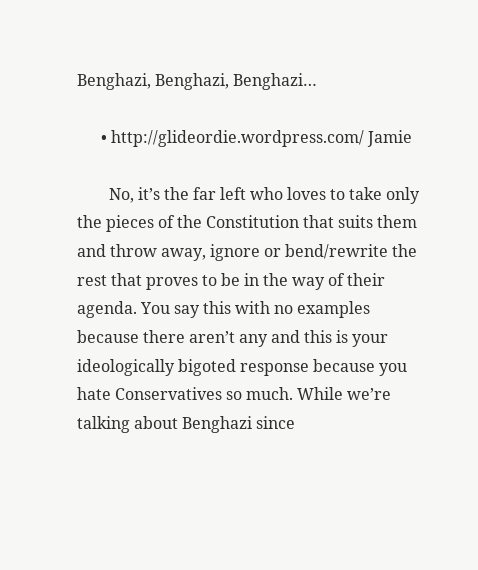Benghazi, Benghazi, Benghazi…

      • http://glideordie.wordpress.com/ Jamie

        No, it’s the far left who loves to take only the pieces of the Constitution that suits them and throw away, ignore or bend/rewrite the rest that proves to be in the way of their agenda. You say this with no examples because there aren’t any and this is your ideologically bigoted response because you hate Conservatives so much. While we’re talking about Benghazi since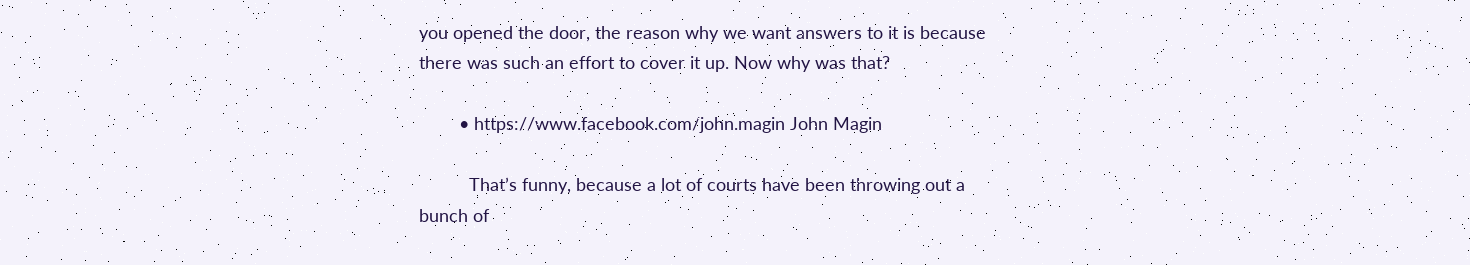you opened the door, the reason why we want answers to it is because there was such an effort to cover it up. Now why was that?

        • https://www.facebook.com/john.magin John Magin

          That’s funny, because a lot of courts have been throwing out a bunch of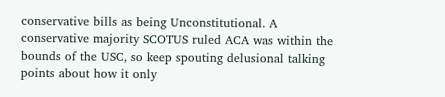conservative bills as being Unconstitutional. A conservative majority SCOTUS ruled ACA was within the bounds of the USC, so keep spouting delusional talking points about how it only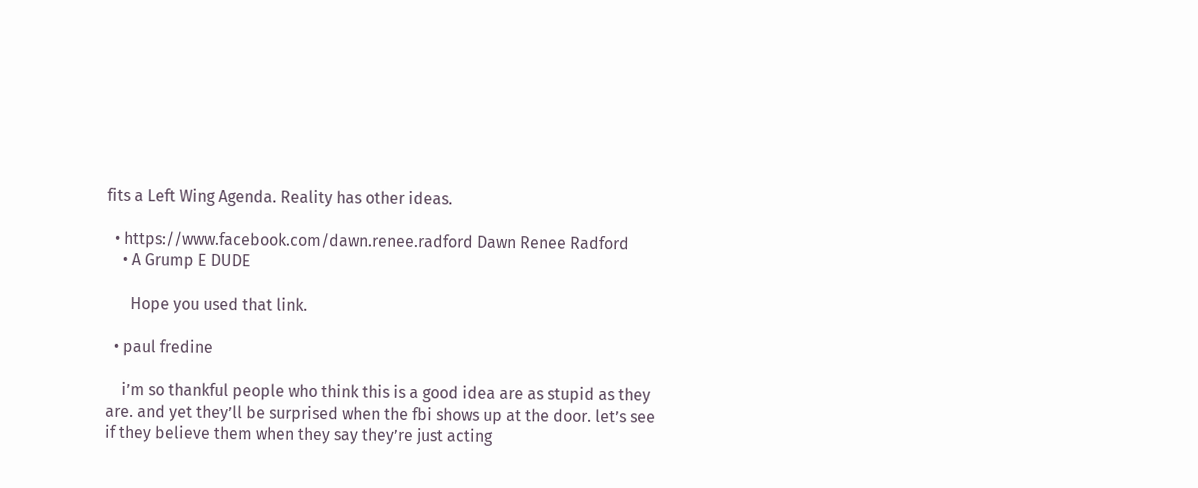fits a Left Wing Agenda. Reality has other ideas.

  • https://www.facebook.com/dawn.renee.radford Dawn Renee Radford
    • A Grump E DUDE

      Hope you used that link.

  • paul fredine

    i’m so thankful people who think this is a good idea are as stupid as they are. and yet they’ll be surprised when the fbi shows up at the door. let’s see if they believe them when they say they’re just acting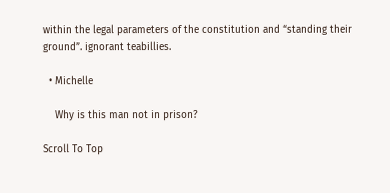within the legal parameters of the constitution and “standing their ground”. ignorant teabillies.

  • Michelle

    Why is this man not in prison?

Scroll To Top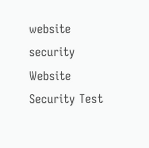website security Website Security Test